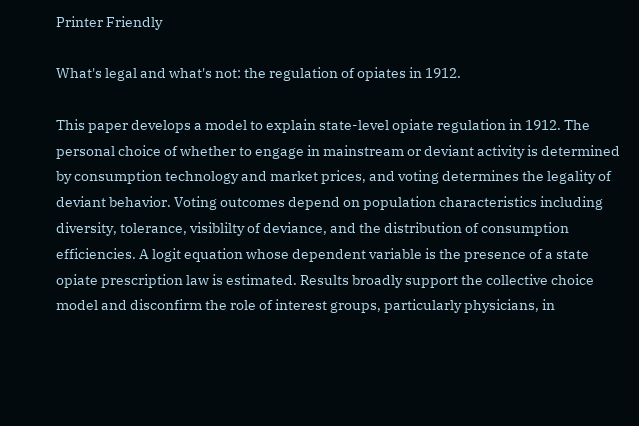Printer Friendly

What's legal and what's not: the regulation of opiates in 1912.

This paper develops a model to explain state-level opiate regulation in 1912. The personal choice of whether to engage in mainstream or deviant activity is determined by consumption technology and market prices, and voting determines the legality of deviant behavior. Voting outcomes depend on population characteristics including diversity, tolerance, visiblilty of deviance, and the distribution of consumption efficiencies. A logit equation whose dependent variable is the presence of a state opiate prescription law is estimated. Results broadly support the collective choice model and disconfirm the role of interest groups, particularly physicians, in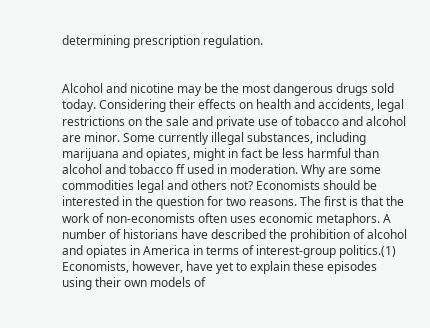determining prescription regulation.


Alcohol and nicotine may be the most dangerous drugs sold today. Considering their effects on health and accidents, legal restrictions on the sale and private use of tobacco and alcohol are minor. Some currently illegal substances, including marijuana and opiates, might in fact be less harmful than alcohol and tobacco ff used in moderation. Why are some commodities legal and others not? Economists should be interested in the question for two reasons. The first is that the work of non-economists often uses economic metaphors. A number of historians have described the prohibition of alcohol and opiates in America in terms of interest-group politics.(1) Economists, however, have yet to explain these episodes using their own models of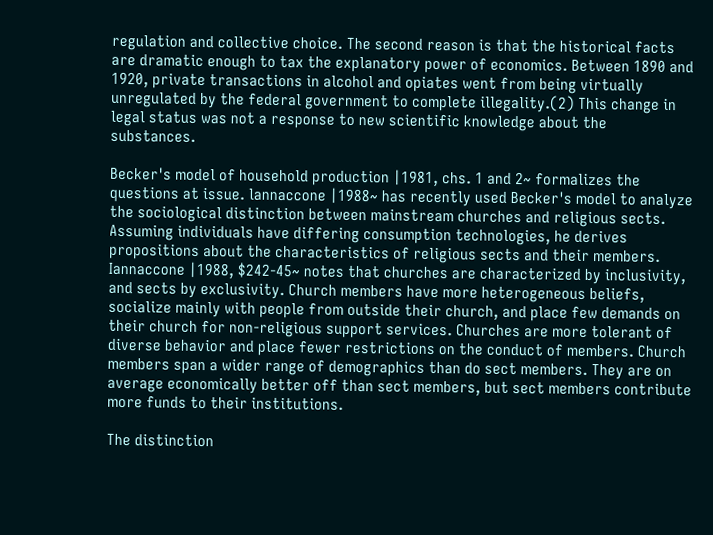regulation and collective choice. The second reason is that the historical facts are dramatic enough to tax the explanatory power of economics. Between 1890 and 1920, private transactions in alcohol and opiates went from being virtually unregulated by the federal government to complete illegality.(2) This change in legal status was not a response to new scientific knowledge about the substances.

Becker's model of household production |1981, chs. 1 and 2~ formalizes the questions at issue. lannaccone |1988~ has recently used Becker's model to analyze the sociological distinction between mainstream churches and religious sects. Assuming individuals have differing consumption technologies, he derives propositions about the characteristics of religious sects and their members. Iannaccone |1988, $242-45~ notes that churches are characterized by inclusivity, and sects by exclusivity. Church members have more heterogeneous beliefs, socialize mainly with people from outside their church, and place few demands on their church for non-religious support services. Churches are more tolerant of diverse behavior and place fewer restrictions on the conduct of members. Church members span a wider range of demographics than do sect members. They are on average economically better off than sect members, but sect members contribute more funds to their institutions.

The distinction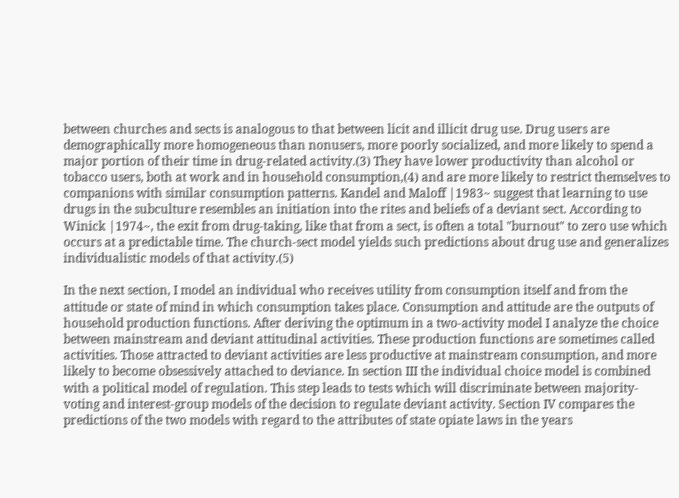between churches and sects is analogous to that between licit and illicit drug use. Drug users are demographically more homogeneous than nonusers, more poorly socialized, and more likely to spend a major portion of their time in drug-related activity.(3) They have lower productivity than alcohol or tobacco users, both at work and in household consumption,(4) and are more likely to restrict themselves to companions with similar consumption patterns. Kandel and Maloff |1983~ suggest that learning to use drugs in the subculture resembles an initiation into the rites and beliefs of a deviant sect. According to Winick |1974~, the exit from drug-taking, like that from a sect, is often a total "burnout" to zero use which occurs at a predictable time. The church-sect model yields such predictions about drug use and generalizes individualistic models of that activity.(5)

In the next section, I model an individual who receives utility from consumption itself and from the attitude or state of mind in which consumption takes place. Consumption and attitude are the outputs of household production functions. After deriving the optimum in a two-activity model I analyze the choice between mainstream and deviant attitudinal activities. These production functions are sometimes called activities. Those attracted to deviant activities are less productive at mainstream consumption, and more likely to become obsessively attached to deviance. In section III the individual choice model is combined with a political model of regulation. This step leads to tests which will discriminate between majority-voting and interest-group models of the decision to regulate deviant activity. Section IV compares the predictions of the two models with regard to the attributes of state opiate laws in the years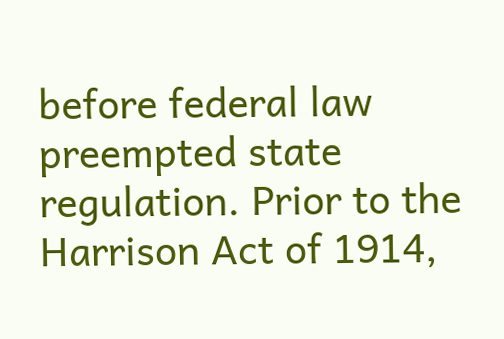before federal law preempted state regulation. Prior to the Harrison Act of 1914,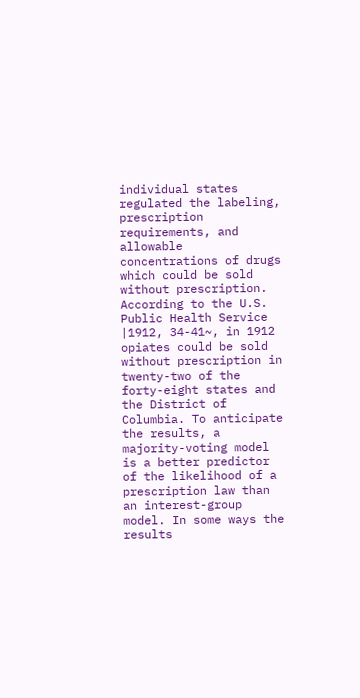individual states regulated the labeling, prescription requirements, and allowable concentrations of drugs which could be sold without prescription. According to the U.S. Public Health Service |1912, 34-41~, in 1912 opiates could be sold without prescription in twenty-two of the forty-eight states and the District of Columbia. To anticipate the results, a majority-voting model is a better predictor of the likelihood of a prescription law than an interest-group model. In some ways the results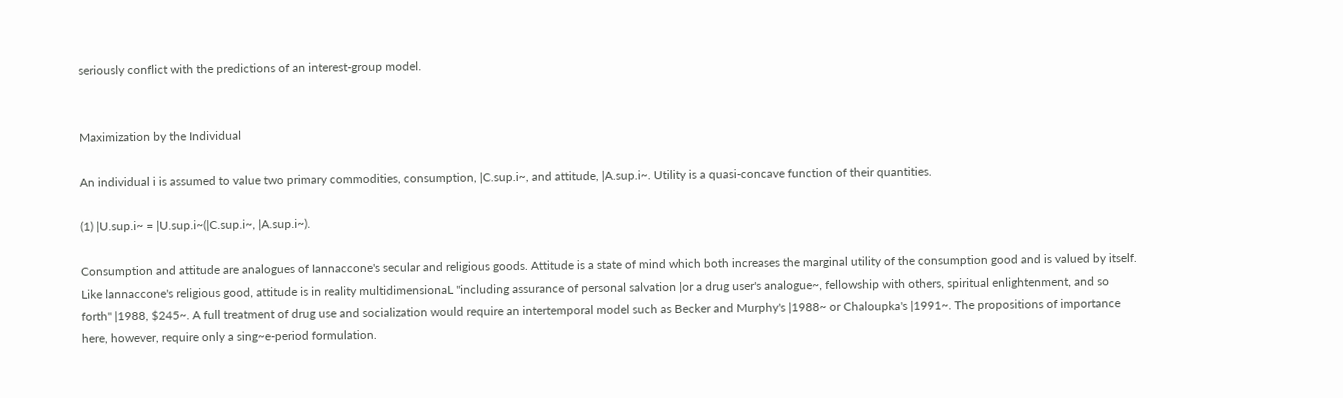seriously conflict with the predictions of an interest-group model.


Maximization by the Individual

An individual i is assumed to value two primary commodities, consumption, |C.sup.i~, and attitude, |A.sup.i~. Utility is a quasi-concave function of their quantities.

(1) |U.sup.i~ = |U.sup.i~(|C.sup.i~, |A.sup.i~).

Consumption and attitude are analogues of Iannaccone's secular and religious goods. Attitude is a state of mind which both increases the marginal utility of the consumption good and is valued by itself. Like lannaccone's religious good, attitude is in reality multidimensionaL "including assurance of personal salvation |or a drug user's analogue~, fellowship with others, spiritual enlightenment, and so forth" |1988, $245~. A full treatment of drug use and socialization would require an intertemporal model such as Becker and Murphy's |1988~ or Chaloupka's |1991~. The propositions of importance here, however, require only a sing~e-period formulation.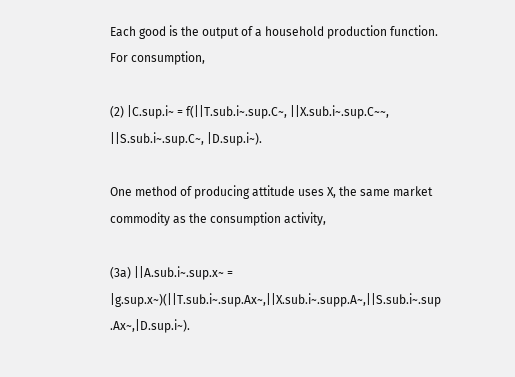Each good is the output of a household production function. For consumption,

(2) |C.sup.i~ = f(||T.sub.i~.sup.C~, ||X.sub.i~.sup.C~~, ||S.sub.i~.sup.C~, |D.sup.i~).

One method of producing attitude uses X, the same market commodity as the consumption activity,

(3a) ||A.sub.i~.sup.x~ = |g.sup.x~)(||T.sub.i~.sup.Ax~,||X.sub.i~.supp.A~,||S.sub.i~.sup .Ax~,|D.sup.i~).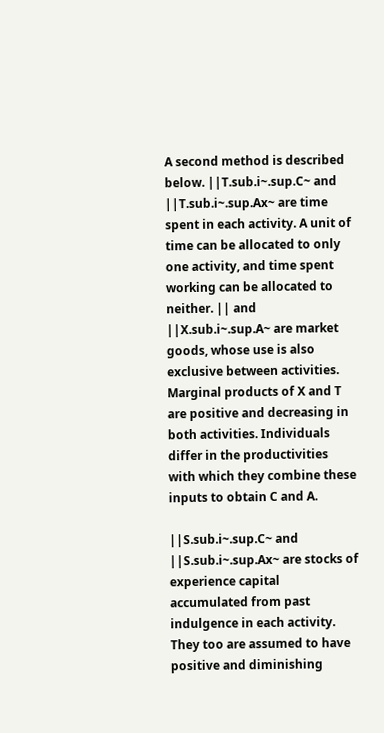A second method is described below. ||T.sub.i~.sup.C~ and ||T.sub.i~.sup.Ax~ are time spent in each activity. A unit of time can be allocated to only one activity, and time spent working can be allocated to neither. || and ||X.sub.i~.sup.A~ are market goods, whose use is also exclusive between activities. Marginal products of X and T are positive and decreasing in both activities. Individuals differ in the productivities with which they combine these inputs to obtain C and A.

||S.sub.i~.sup.C~ and ||S.sub.i~.sup.Ax~ are stocks of experience capital accumulated from past indulgence in each activity. They too are assumed to have positive and diminishing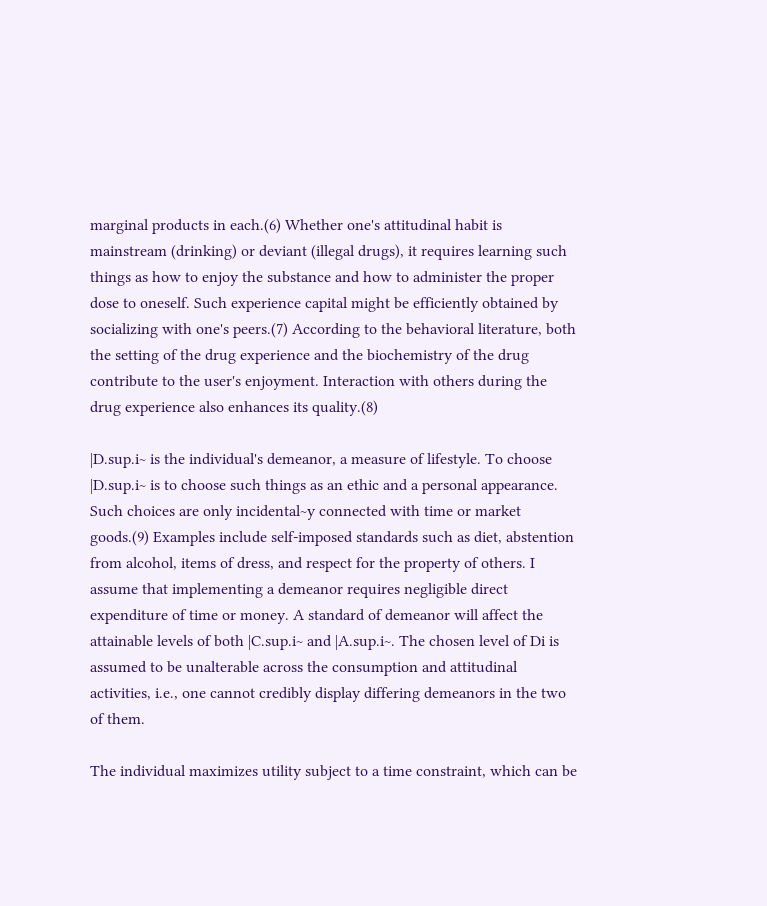marginal products in each.(6) Whether one's attitudinal habit is mainstream (drinking) or deviant (illegal drugs), it requires learning such things as how to enjoy the substance and how to administer the proper dose to oneself. Such experience capital might be efficiently obtained by socializing with one's peers.(7) According to the behavioral literature, both the setting of the drug experience and the biochemistry of the drug contribute to the user's enjoyment. Interaction with others during the drug experience also enhances its quality.(8)

|D.sup.i~ is the individual's demeanor, a measure of lifestyle. To choose |D.sup.i~ is to choose such things as an ethic and a personal appearance. Such choices are only incidental~y connected with time or market goods.(9) Examples include self-imposed standards such as diet, abstention from alcohol, items of dress, and respect for the property of others. I assume that implementing a demeanor requires negligible direct expenditure of time or money. A standard of demeanor will affect the attainable levels of both |C.sup.i~ and |A.sup.i~. The chosen level of Di is assumed to be unalterable across the consumption and attitudinal activities, i.e., one cannot credibly display differing demeanors in the two of them.

The individual maximizes utility subject to a time constraint, which can be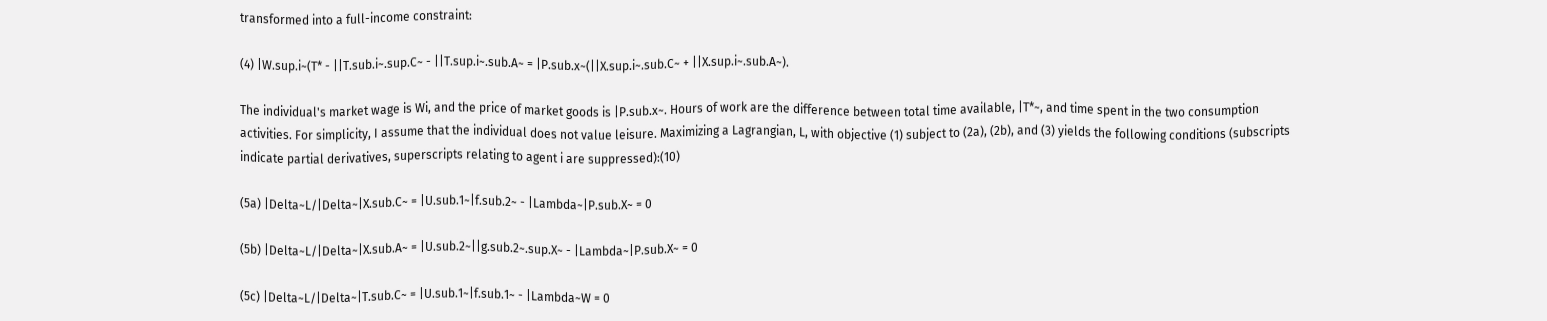transformed into a full-income constraint:

(4) |W.sup.i~(T* - ||T.sub.i~.sup.C~ - ||T.sup.i~.sub.A~ = |P.sub.x~(||X.sup.i~.sub.C~ + ||X.sup.i~.sub.A~).

The individual's market wage is Wi, and the price of market goods is |P.sub.x~. Hours of work are the difference between total time available, |T*~, and time spent in the two consumption activities. For simplicity, I assume that the individual does not value leisure. Maximizing a Lagrangian, L, with objective (1) subject to (2a), (2b), and (3) yields the following conditions (subscripts indicate partial derivatives, superscripts relating to agent i are suppressed):(10)

(5a) |Delta~L/|Delta~|X.sub.C~ = |U.sub.1~|f.sub.2~ - |Lambda~|P.sub.X~ = 0

(5b) |Delta~L/|Delta~|X.sub.A~ = |U.sub.2~||g.sub.2~.sup.X~ - |Lambda~|P.sub.X~ = 0

(5c) |Delta~L/|Delta~|T.sub.C~ = |U.sub.1~|f.sub.1~ - |Lambda~W = 0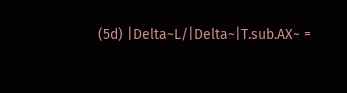(5d) |Delta~L/|Delta~|T.sub.AX~ =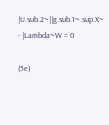|U.sub.2~||g.sub.1~.sup.X~ - |Lambda~W = 0

(5e)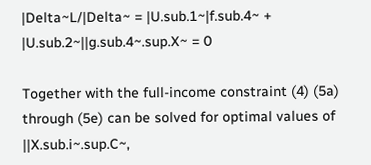|Delta~L/|Delta~ = |U.sub.1~|f.sub.4~ + |U.sub.2~||g.sub.4~.sup.X~ = 0

Together with the full-income constraint (4) (5a) through (5e) can be solved for optimal values of ||X.sub.i~.sup.C~,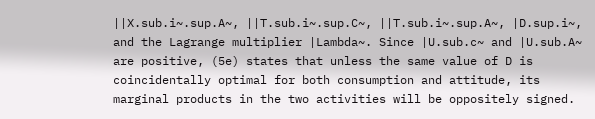||X.sub.i~.sup.A~, ||T.sub.i~.sup.C~, ||T.sub.i~.sup.A~, |D.sup.i~, and the Lagrange multiplier |Lambda~. Since |U.sub.c~ and |U.sub.A~ are positive, (5e) states that unless the same value of D is coincidentally optimal for both consumption and attitude, its marginal products in the two activities will be oppositely signed.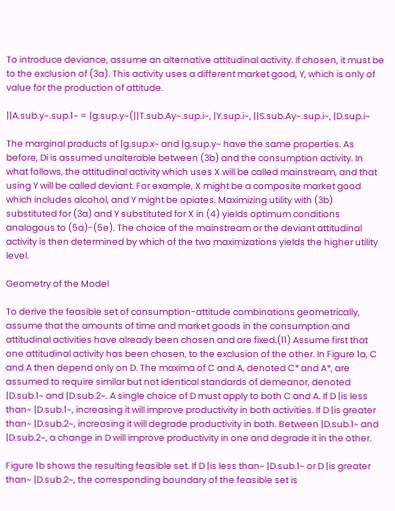To introduce deviance, assume an alternative attitudinal activity. If chosen, it must be to the exclusion of (3a). This activity uses a different market good, Y, which is only of value for the production of attitude.

||A.sub.y~.sup.1~ = |g.sup.y~(||T.sub.Ay~.sup.i~, |Y.sup.i~, ||S.sub.Ay~.sup.i~, |D.sup.i~

The marginal products of |g.sup.x~ and |g.sup.y~ have the same properties. As before, Di is assumed unalterable between (3b) and the consumption activity. In what follows, the attitudinal activity which uses X will be called mainstream, and that using Y will be called deviant. For example, X might be a composite market good which includes alcohol, and Y might be opiates. Maximizing utility with (3b) substituted for (3a) and Y substituted for X in (4) yields optimum conditions analogous to (5a)-(5e). The choice of the mainstream or the deviant attitudinal activity is then determined by which of the two maximizations yields the higher utility level.

Geometry of the Model

To derive the feasible set of consumption-attitude combinations geometrically, assume that the amounts of time and market goods in the consumption and attitudinal activities have already been chosen and are fixed.(11) Assume first that one attitudinal activity has been chosen, to the exclusion of the other. In Figure 1a, C and A then depend only on D. The maxima of C and A, denoted C* and A*, are assumed to require similar but not identical standards of demeanor, denoted |D.sub.1~ and |D.sub.2~. A single choice of D must apply to both C and A. If D |is less than~ |D.sub.1~, increasing it will improve productivity in both activities. If D |is greater than~ |D.sub.2~, increasing it will degrade productivity in both. Between |D.sub.1~ and |D.sub.2~, a change in D will improve productivity in one and degrade it in the other.

Figure 1b shows the resulting feasible set. If D |is less than~ |D.sub.1~ or D |is greater than~ |D.sub.2~, the corresponding boundary of the feasible set is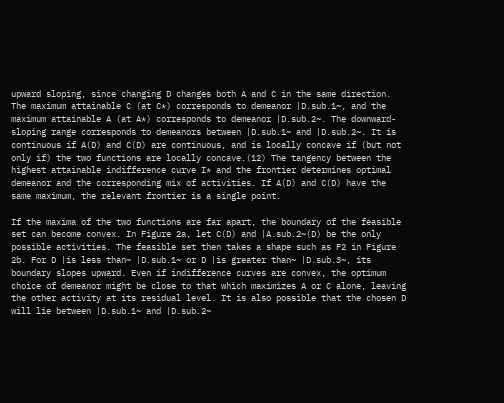upward sloping, since changing D changes both A and C in the same direction. The maximum attainable C (at C*) corresponds to demeanor |D.sub.1~, and the maximum attainable A (at A*) corresponds to demeanor |D.sub.2~. The downward-sloping range corresponds to demeanors between |D.sub.1~ and |D.sub.2~. It is continuous if A(D) and C(D) are continuous, and is locally concave if (but not only if) the two functions are locally concave.(12) The tangency between the highest attainable indifference curve I* and the frontier determines optimal demeanor and the corresponding mix of activities. If A(D) and C(D) have the same maximum, the relevant frontier is a single point.

If the maxima of the two functions are far apart, the boundary of the feasible set can become convex. In Figure 2a, let C(D) and |A.sub.2~(D) be the only possible activities. The feasible set then takes a shape such as F2 in Figure 2b. For D |is less than~ |D.sub.1~ or D |is greater than~ |D.sub.3~, its boundary slopes upward. Even if indifference curves are convex, the optimum choice of demeanor might be close to that which maximizes A or C alone, leaving the other activity at its residual level. It is also possible that the chosen D will lie between |D.sub.1~ and |D.sub.2~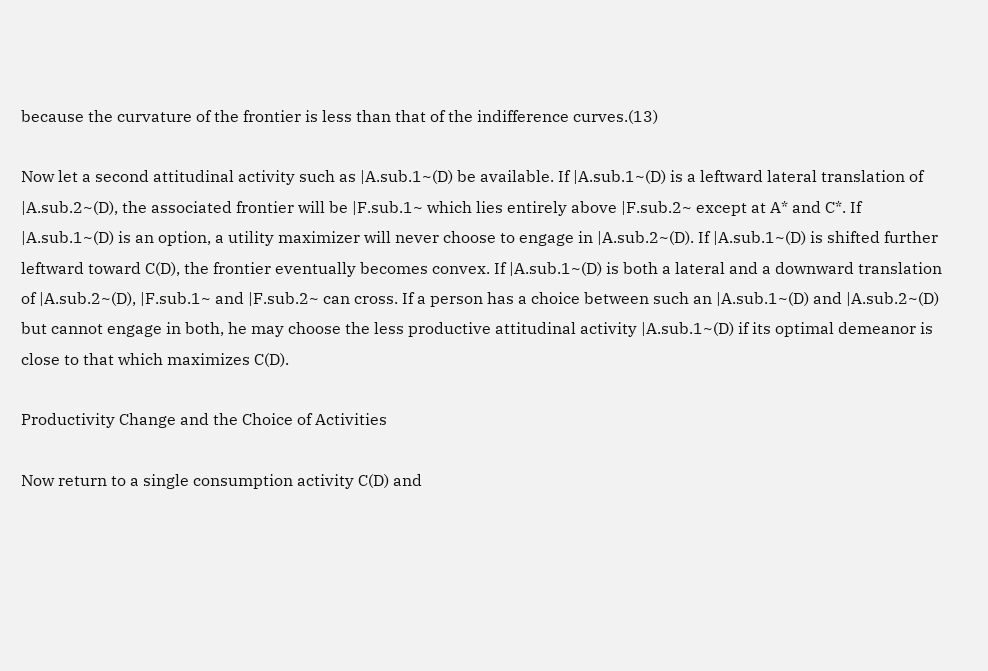because the curvature of the frontier is less than that of the indifference curves.(13)

Now let a second attitudinal activity such as |A.sub.1~(D) be available. If |A.sub.1~(D) is a leftward lateral translation of |A.sub.2~(D), the associated frontier will be |F.sub.1~ which lies entirely above |F.sub.2~ except at A* and C*. If |A.sub.1~(D) is an option, a utility maximizer will never choose to engage in |A.sub.2~(D). If |A.sub.1~(D) is shifted further leftward toward C(D), the frontier eventually becomes convex. If |A.sub.1~(D) is both a lateral and a downward translation of |A.sub.2~(D), |F.sub.1~ and |F.sub.2~ can cross. If a person has a choice between such an |A.sub.1~(D) and |A.sub.2~(D) but cannot engage in both, he may choose the less productive attitudinal activity |A.sub.1~(D) if its optimal demeanor is close to that which maximizes C(D).

Productivity Change and the Choice of Activities

Now return to a single consumption activity C(D) and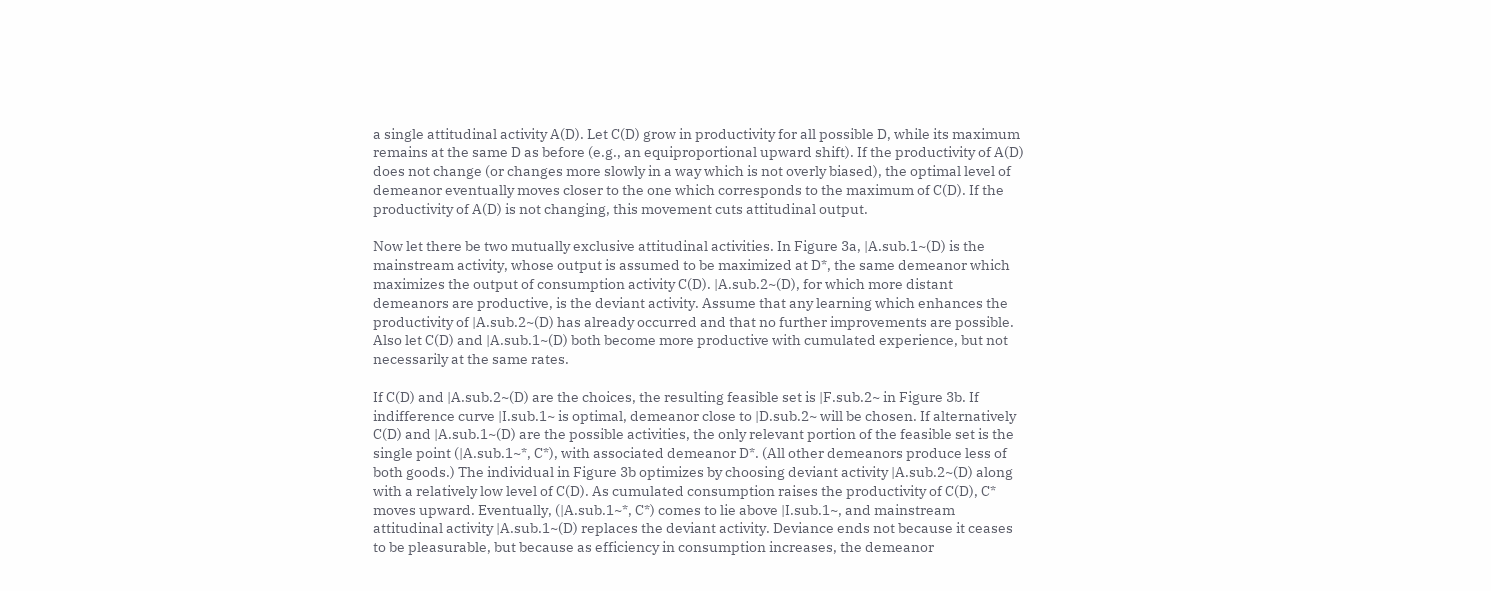a single attitudinal activity A(D). Let C(D) grow in productivity for all possible D, while its maximum remains at the same D as before (e.g., an equiproportional upward shift). If the productivity of A(D) does not change (or changes more slowly in a way which is not overly biased), the optimal level of demeanor eventually moves closer to the one which corresponds to the maximum of C(D). If the productivity of A(D) is not changing, this movement cuts attitudinal output.

Now let there be two mutually exclusive attitudinal activities. In Figure 3a, |A.sub.1~(D) is the mainstream activity, whose output is assumed to be maximized at D*, the same demeanor which maximizes the output of consumption activity C(D). |A.sub.2~(D), for which more distant demeanors are productive, is the deviant activity. Assume that any learning which enhances the productivity of |A.sub.2~(D) has already occurred and that no further improvements are possible. Also let C(D) and |A.sub.1~(D) both become more productive with cumulated experience, but not necessarily at the same rates.

If C(D) and |A.sub.2~(D) are the choices, the resulting feasible set is |F.sub.2~ in Figure 3b. If indifference curve |I.sub.1~ is optimal, demeanor close to |D.sub.2~ will be chosen. If alternatively C(D) and |A.sub.1~(D) are the possible activities, the only relevant portion of the feasible set is the single point (|A.sub.1~*, C*), with associated demeanor D*. (All other demeanors produce less of both goods.) The individual in Figure 3b optimizes by choosing deviant activity |A.sub.2~(D) along with a relatively low level of C(D). As cumulated consumption raises the productivity of C(D), C* moves upward. Eventually, (|A.sub.1~*, C*) comes to lie above |I.sub.1~, and mainstream attitudinal activity |A.sub.1~(D) replaces the deviant activity. Deviance ends not because it ceases to be pleasurable, but because as efficiency in consumption increases, the demeanor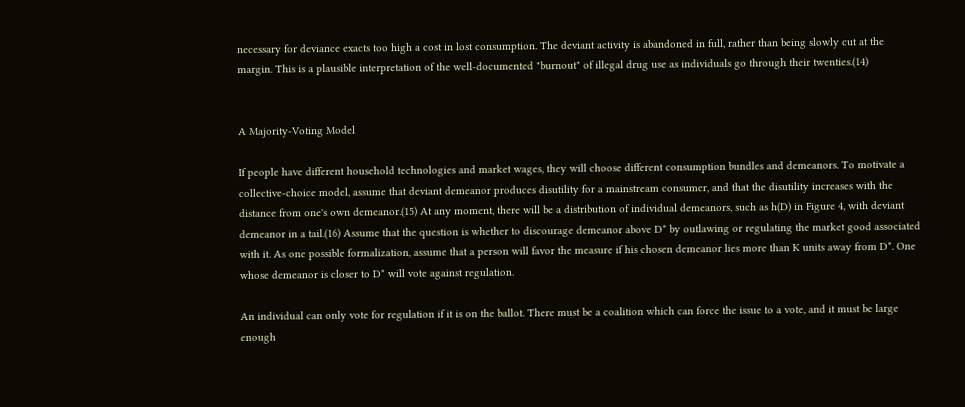necessary for deviance exacts too high a cost in lost consumption. The deviant activity is abandoned in full, rather than being slowly cut at the margin. This is a plausible interpretation of the well-documented "burnout" of illegal drug use as individuals go through their twenties.(14)


A Majority-Voting Model

If people have different household technologies and market wages, they will choose different consumption bundles and demeanors. To motivate a collective-choice model, assume that deviant demeanor produces disutility for a mainstream consumer, and that the disutility increases with the distance from one's own demeanor.(15) At any moment, there will be a distribution of individual demeanors, such as h(D) in Figure 4, with deviant demeanor in a tail.(16) Assume that the question is whether to discourage demeanor above D* by outlawing or regulating the market good associated with it. As one possible formalization, assume that a person will favor the measure if his chosen demeanor lies more than K units away from D*. One whose demeanor is closer to D* will vote against regulation.

An individual can only vote for regulation if it is on the ballot. There must be a coalition which can force the issue to a vote, and it must be large enough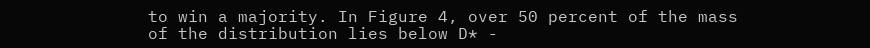to win a majority. In Figure 4, over 50 percent of the mass of the distribution lies below D* -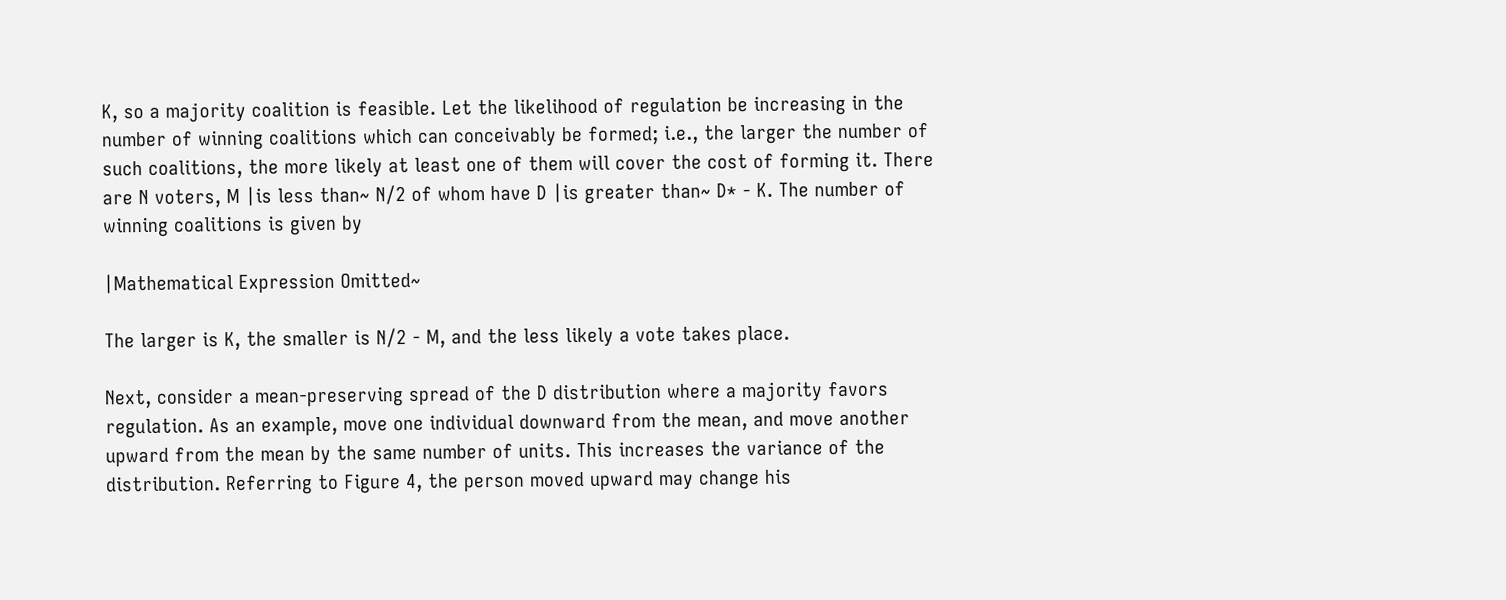K, so a majority coalition is feasible. Let the likelihood of regulation be increasing in the number of winning coalitions which can conceivably be formed; i.e., the larger the number of such coalitions, the more likely at least one of them will cover the cost of forming it. There are N voters, M |is less than~ N/2 of whom have D |is greater than~ D* - K. The number of winning coalitions is given by

|Mathematical Expression Omitted~

The larger is K, the smaller is N/2 - M, and the less likely a vote takes place.

Next, consider a mean-preserving spread of the D distribution where a majority favors regulation. As an example, move one individual downward from the mean, and move another upward from the mean by the same number of units. This increases the variance of the distribution. Referring to Figure 4, the person moved upward may change his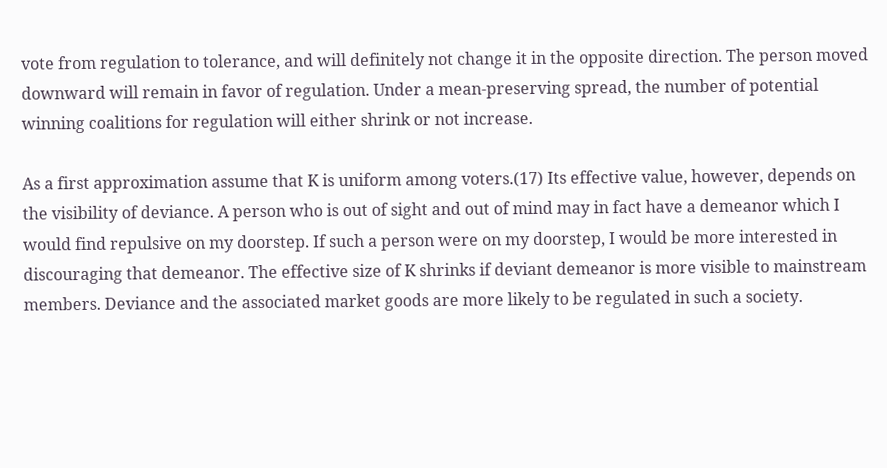vote from regulation to tolerance, and will definitely not change it in the opposite direction. The person moved downward will remain in favor of regulation. Under a mean-preserving spread, the number of potential winning coalitions for regulation will either shrink or not increase.

As a first approximation assume that K is uniform among voters.(17) Its effective value, however, depends on the visibility of deviance. A person who is out of sight and out of mind may in fact have a demeanor which I would find repulsive on my doorstep. If such a person were on my doorstep, I would be more interested in discouraging that demeanor. The effective size of K shrinks if deviant demeanor is more visible to mainstream members. Deviance and the associated market goods are more likely to be regulated in such a society.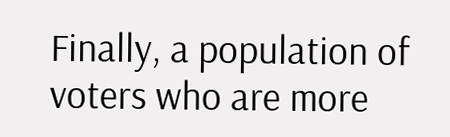Finally, a population of voters who are more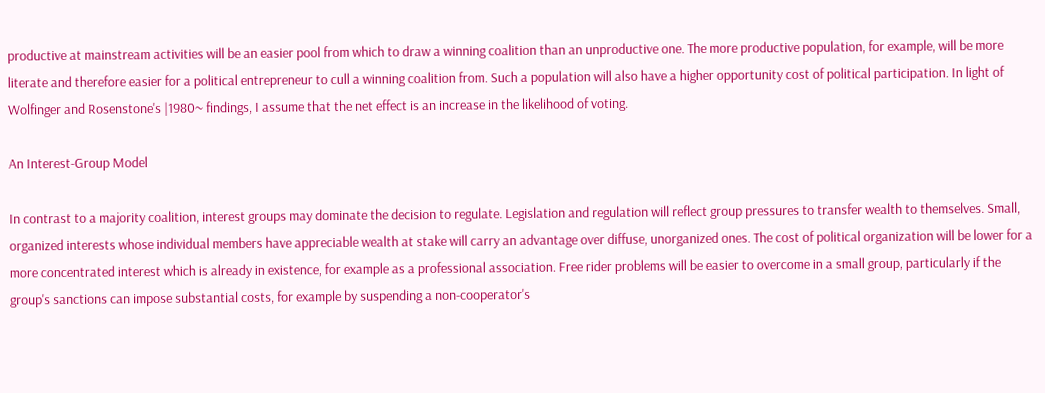productive at mainstream activities will be an easier pool from which to draw a winning coalition than an unproductive one. The more productive population, for example, will be more literate and therefore easier for a political entrepreneur to cull a winning coalition from. Such a population will also have a higher opportunity cost of political participation. In light of Wolfinger and Rosenstone's |1980~ findings, I assume that the net effect is an increase in the likelihood of voting.

An Interest-Group Model

In contrast to a majority coalition, interest groups may dominate the decision to regulate. Legislation and regulation will reflect group pressures to transfer wealth to themselves. Small, organized interests whose individual members have appreciable wealth at stake will carry an advantage over diffuse, unorganized ones. The cost of political organization will be lower for a more concentrated interest which is already in existence, for example as a professional association. Free rider problems will be easier to overcome in a small group, particularly if the group's sanctions can impose substantial costs, for example by suspending a non-cooperator's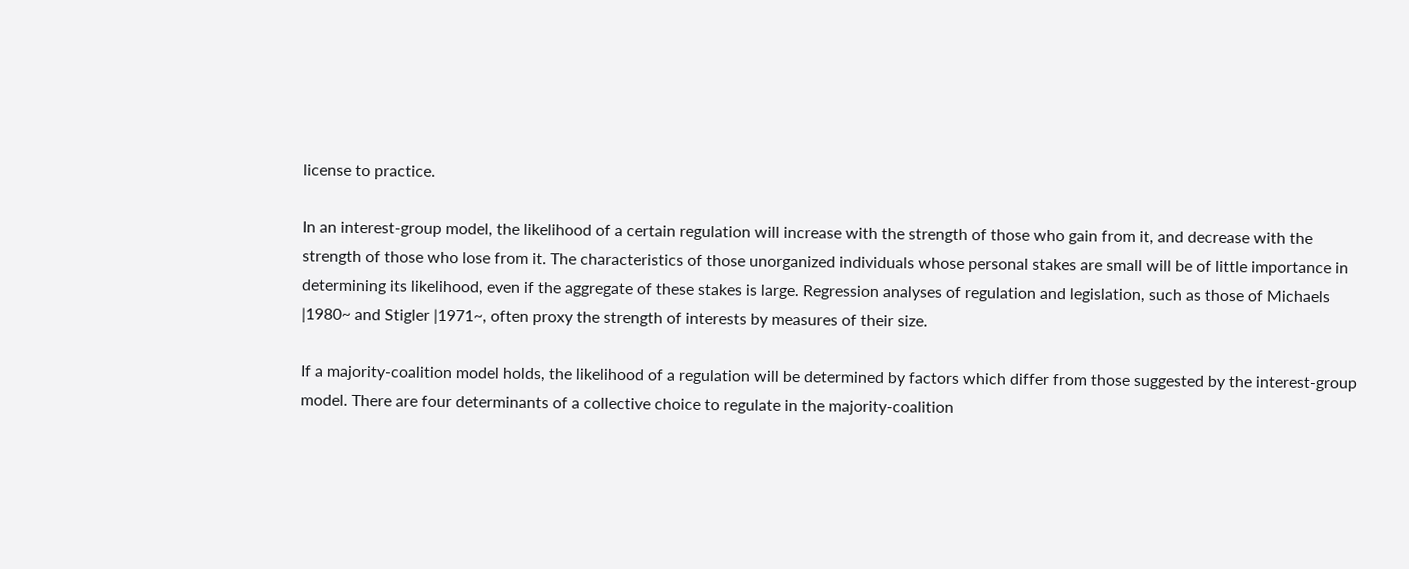license to practice.

In an interest-group model, the likelihood of a certain regulation will increase with the strength of those who gain from it, and decrease with the strength of those who lose from it. The characteristics of those unorganized individuals whose personal stakes are small will be of little importance in determining its likelihood, even if the aggregate of these stakes is large. Regression analyses of regulation and legislation, such as those of Michaels |1980~ and Stigler |1971~, often proxy the strength of interests by measures of their size.

If a majority-coalition model holds, the likelihood of a regulation will be determined by factors which differ from those suggested by the interest-group model. There are four determinants of a collective choice to regulate in the majority-coalition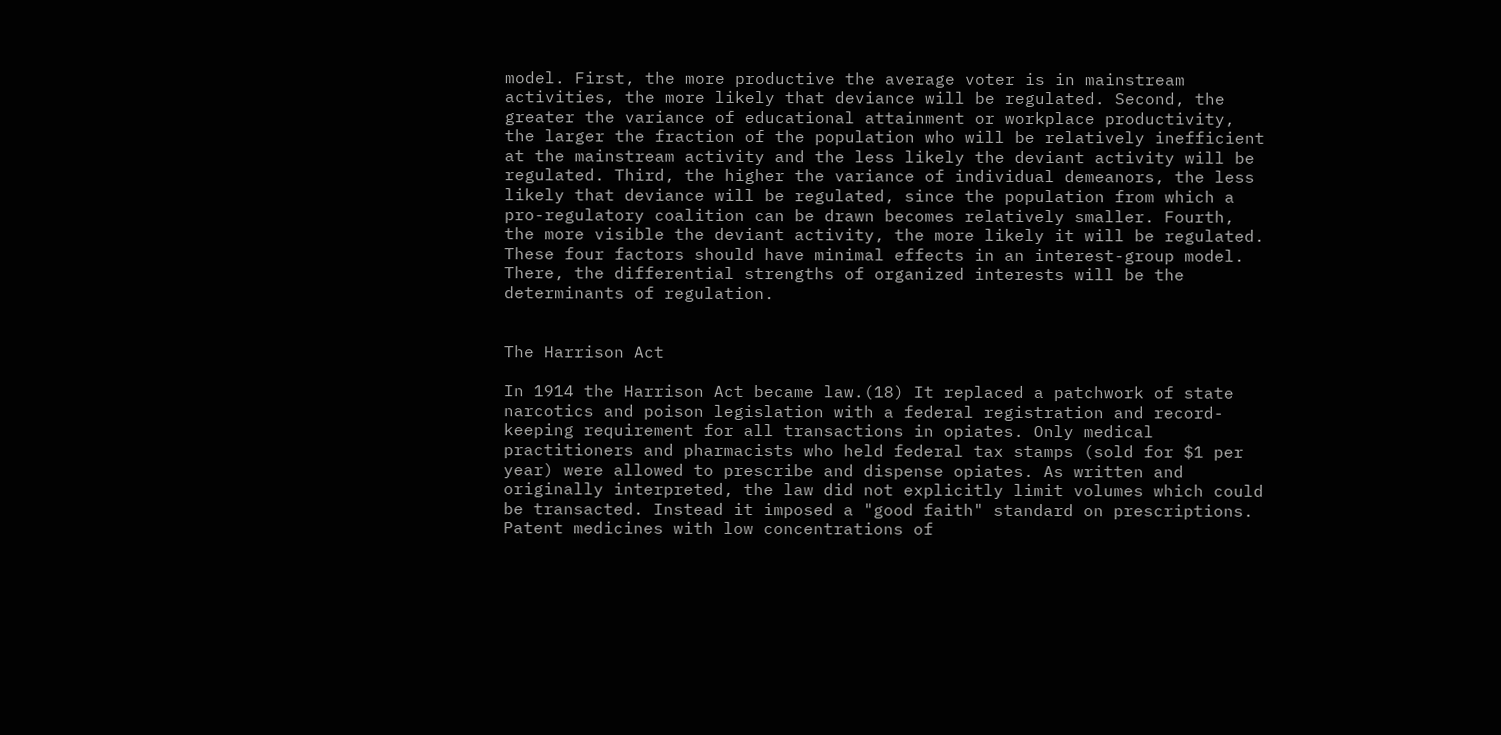model. First, the more productive the average voter is in mainstream activities, the more likely that deviance will be regulated. Second, the greater the variance of educational attainment or workplace productivity, the larger the fraction of the population who will be relatively inefficient at the mainstream activity and the less likely the deviant activity will be regulated. Third, the higher the variance of individual demeanors, the less likely that deviance will be regulated, since the population from which a pro-regulatory coalition can be drawn becomes relatively smaller. Fourth, the more visible the deviant activity, the more likely it will be regulated. These four factors should have minimal effects in an interest-group model. There, the differential strengths of organized interests will be the determinants of regulation.


The Harrison Act

In 1914 the Harrison Act became law.(18) It replaced a patchwork of state narcotics and poison legislation with a federal registration and record-keeping requirement for all transactions in opiates. Only medical practitioners and pharmacists who held federal tax stamps (sold for $1 per year) were allowed to prescribe and dispense opiates. As written and originally interpreted, the law did not explicitly limit volumes which could be transacted. Instead it imposed a "good faith" standard on prescriptions. Patent medicines with low concentrations of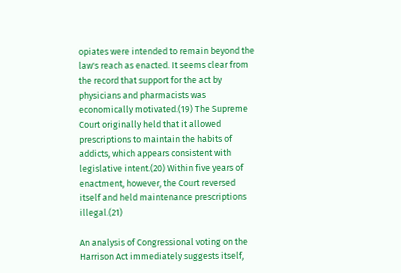opiates were intended to remain beyond the law's reach as enacted. It seems clear from the record that support for the act by physicians and pharmacists was economically motivated.(19) The Supreme Court originally held that it allowed prescriptions to maintain the habits of addicts, which appears consistent with legislative intent.(20) Within five years of enactment, however, the Court reversed itself and held maintenance prescriptions illegal.(21)

An analysis of Congressional voting on the Harrison Act immediately suggests itself,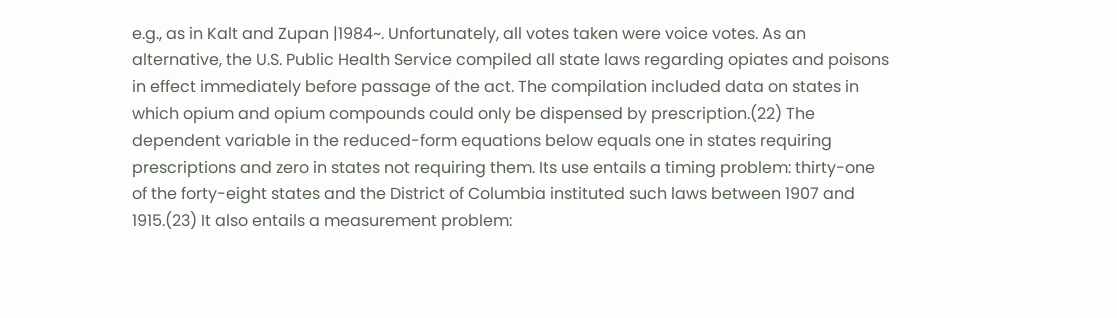e.g., as in Kalt and Zupan |1984~. Unfortunately, all votes taken were voice votes. As an alternative, the U.S. Public Health Service compiled all state laws regarding opiates and poisons in effect immediately before passage of the act. The compilation included data on states in which opium and opium compounds could only be dispensed by prescription.(22) The dependent variable in the reduced-form equations below equals one in states requiring prescriptions and zero in states not requiring them. Its use entails a timing problem: thirty-one of the forty-eight states and the District of Columbia instituted such laws between 1907 and 1915.(23) It also entails a measurement problem: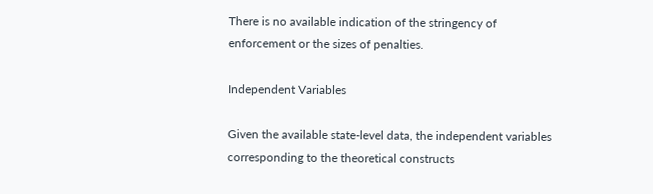There is no available indication of the stringency of enforcement or the sizes of penalties.

Independent Variables

Given the available state-level data, the independent variables corresponding to the theoretical constructs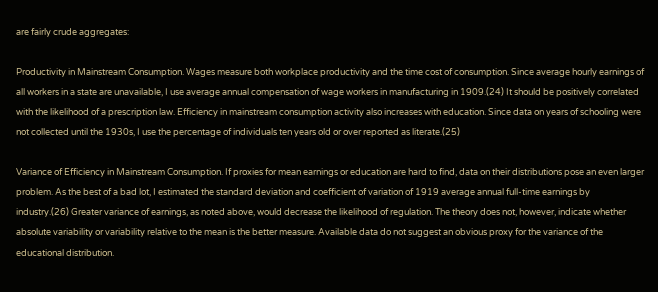are fairly crude aggregates:

Productivity in Mainstream Consumption. Wages measure both workplace productivity and the time cost of consumption. Since average hourly earnings of all workers in a state are unavailable, I use average annual compensation of wage workers in manufacturing in 1909.(24) It should be positively correlated with the likelihood of a prescription law. Efficiency in mainstream consumption activity also increases with education. Since data on years of schooling were not collected until the 1930s, I use the percentage of individuals ten years old or over reported as literate.(25)

Variance of Efficiency in Mainstream Consumption. If proxies for mean earnings or education are hard to find, data on their distributions pose an even larger problem. As the best of a bad lot, I estimated the standard deviation and coefficient of variation of 1919 average annual full-time earnings by industry.(26) Greater variance of earnings, as noted above, would decrease the likelihood of regulation. The theory does not, however, indicate whether absolute variability or variability relative to the mean is the better measure. Available data do not suggest an obvious proxy for the variance of the educational distribution.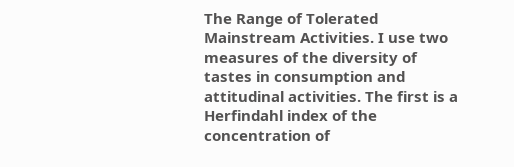The Range of Tolerated Mainstream Activities. I use two measures of the diversity of tastes in consumption and attitudinal activities. The first is a Herfindahl index of the concentration of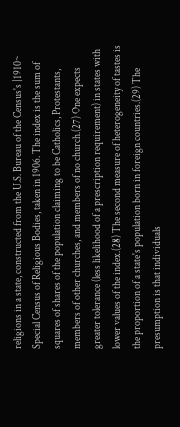religions in a state, constructed from the U.S. Bureau of the Census's |1910~ Special Census of Religious Bodies, taken in 1906. The index is the sum of squares of shares of the population claiming to be Catholics, Protestants, members of other churches, and members of no church.(27) One expects greater tolerance (less likelihood of a prescription requirement) in states with lower values of the index.(28) The second measure of heterogeneity of tastes is the proportion of a state's population born in foreign countries.(29) The presumption is that individuals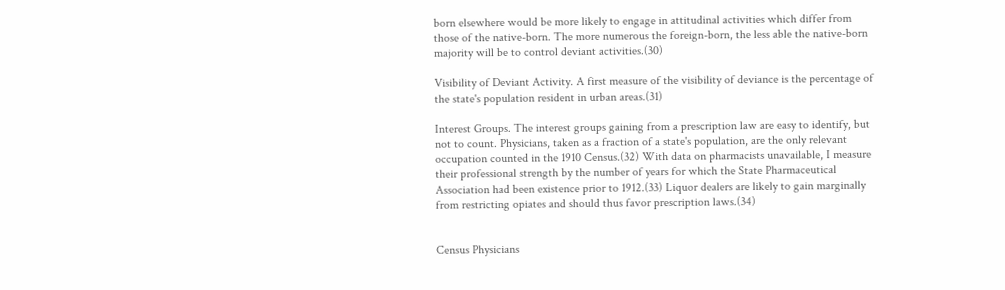born elsewhere would be more likely to engage in attitudinal activities which differ from those of the native-born. The more numerous the foreign-born, the less able the native-born majority will be to control deviant activities.(30)

Visibility of Deviant Activity. A first measure of the visibility of deviance is the percentage of the state's population resident in urban areas.(31)

Interest Groups. The interest groups gaining from a prescription law are easy to identify, but not to count. Physicians, taken as a fraction of a state's population, are the only relevant occupation counted in the 1910 Census.(32) With data on pharmacists unavailable, I measure their professional strength by the number of years for which the State Pharmaceutical Association had been existence prior to 1912.(33) Liquor dealers are likely to gain marginally from restricting opiates and should thus favor prescription laws.(34)


Census Physicians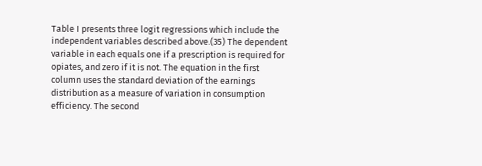Table I presents three logit regressions which include the independent variables described above.(35) The dependent variable in each equals one if a prescription is required for opiates, and zero if it is not. The equation in the first column uses the standard deviation of the earnings distribution as a measure of variation in consumption efficiency. The second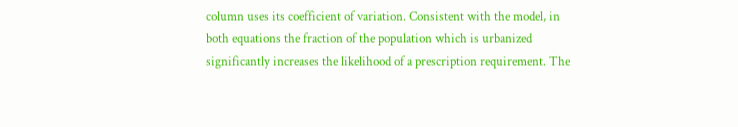column uses its coefficient of variation. Consistent with the model, in both equations the fraction of the population which is urbanized significantly increases the likelihood of a prescription requirement. The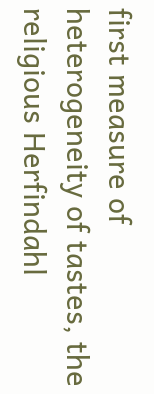first measure of heterogeneity of tastes, the religious Herfindahl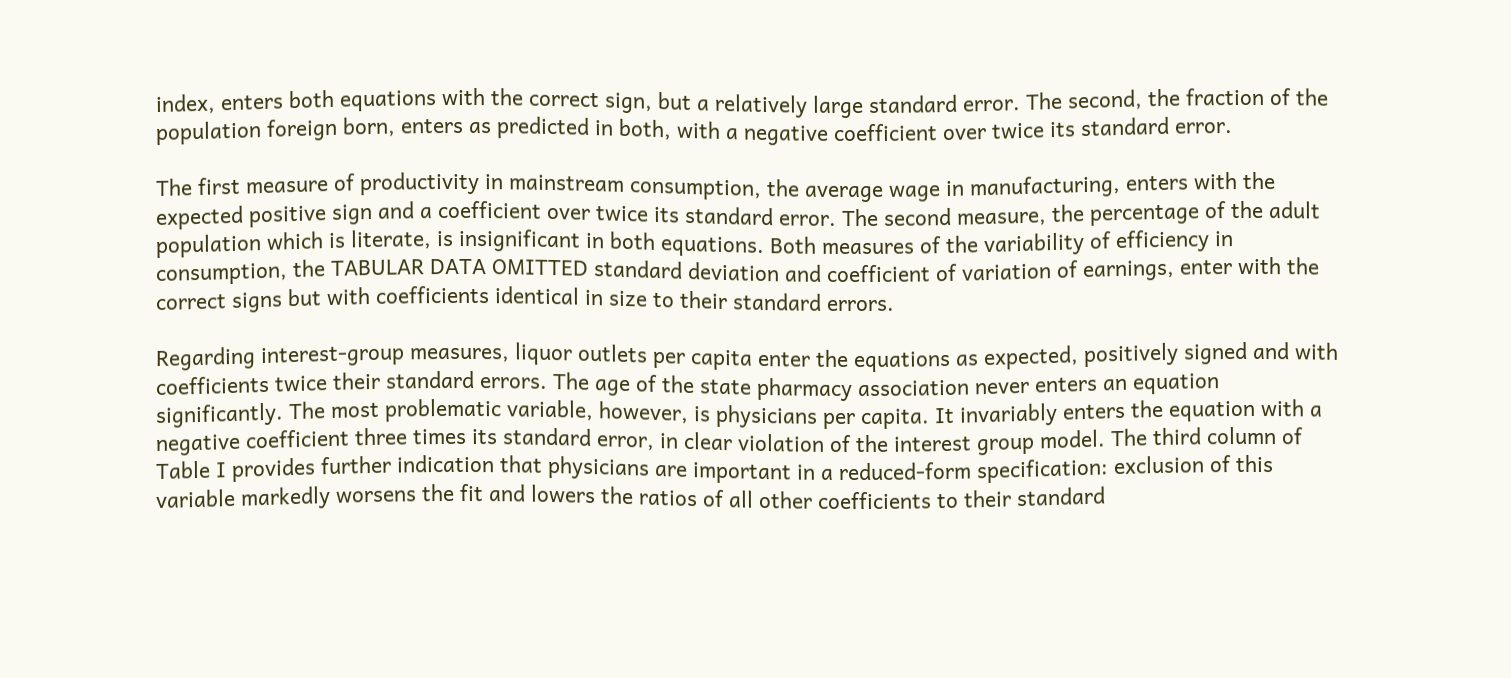index, enters both equations with the correct sign, but a relatively large standard error. The second, the fraction of the population foreign born, enters as predicted in both, with a negative coefficient over twice its standard error.

The first measure of productivity in mainstream consumption, the average wage in manufacturing, enters with the expected positive sign and a coefficient over twice its standard error. The second measure, the percentage of the adult population which is literate, is insignificant in both equations. Both measures of the variability of efficiency in consumption, the TABULAR DATA OMITTED standard deviation and coefficient of variation of earnings, enter with the correct signs but with coefficients identical in size to their standard errors.

Regarding interest-group measures, liquor outlets per capita enter the equations as expected, positively signed and with coefficients twice their standard errors. The age of the state pharmacy association never enters an equation significantly. The most problematic variable, however, is physicians per capita. It invariably enters the equation with a negative coefficient three times its standard error, in clear violation of the interest group model. The third column of Table I provides further indication that physicians are important in a reduced-form specification: exclusion of this variable markedly worsens the fit and lowers the ratios of all other coefficients to their standard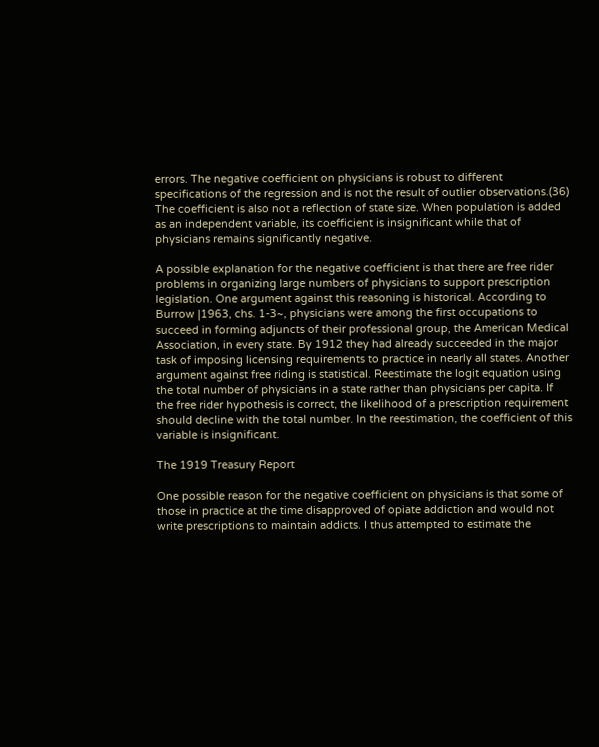errors. The negative coefficient on physicians is robust to different specifications of the regression and is not the result of outlier observations.(36) The coefficient is also not a reflection of state size. When population is added as an independent variable, its coefficient is insignificant while that of physicians remains significantly negative.

A possible explanation for the negative coefficient is that there are free rider problems in organizing large numbers of physicians to support prescription legislation. One argument against this reasoning is historical. According to Burrow |1963, chs. 1-3~, physicians were among the first occupations to succeed in forming adjuncts of their professional group, the American Medical Association, in every state. By 1912 they had already succeeded in the major task of imposing licensing requirements to practice in nearly all states. Another argument against free riding is statistical. Reestimate the logit equation using the total number of physicians in a state rather than physicians per capita. If the free rider hypothesis is correct, the likelihood of a prescription requirement should decline with the total number. In the reestimation, the coefficient of this variable is insignificant.

The 1919 Treasury Report

One possible reason for the negative coefficient on physicians is that some of those in practice at the time disapproved of opiate addiction and would not write prescriptions to maintain addicts. I thus attempted to estimate the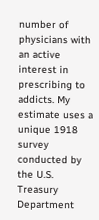number of physicians with an active interest in prescribing to addicts. My estimate uses a unique 1918 survey conducted by the U.S. Treasury Department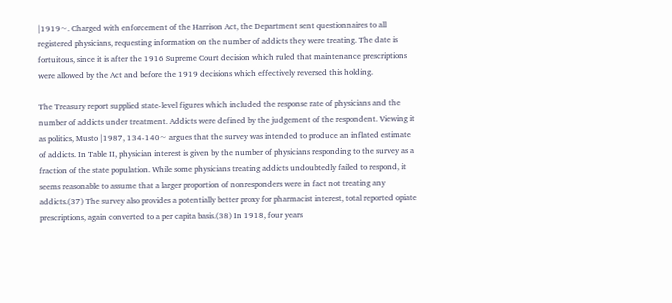|1919~. Charged with enforcement of the Harrison Act, the Department sent questionnaires to all registered physicians, requesting information on the number of addicts they were treating. The date is fortuitous, since it is after the 1916 Supreme Court decision which ruled that maintenance prescriptions were allowed by the Act and before the 1919 decisions which effectively reversed this holding.

The Treasury report supplied state-level figures which included the response rate of physicians and the number of addicts under treatment. Addicts were defined by the judgement of the respondent. Viewing it as politics, Musto |1987, 134-140~ argues that the survey was intended to produce an inflated estimate of addicts. In Table II, physician interest is given by the number of physicians responding to the survey as a fraction of the state population. While some physicians treating addicts undoubtedly failed to respond, it seems reasonable to assume that a larger proportion of nonresponders were in fact not treating any addicts.(37) The survey also provides a potentially better proxy for pharmacist interest, total reported opiate prescriptions, again converted to a per capita basis.(38) In 1918, four years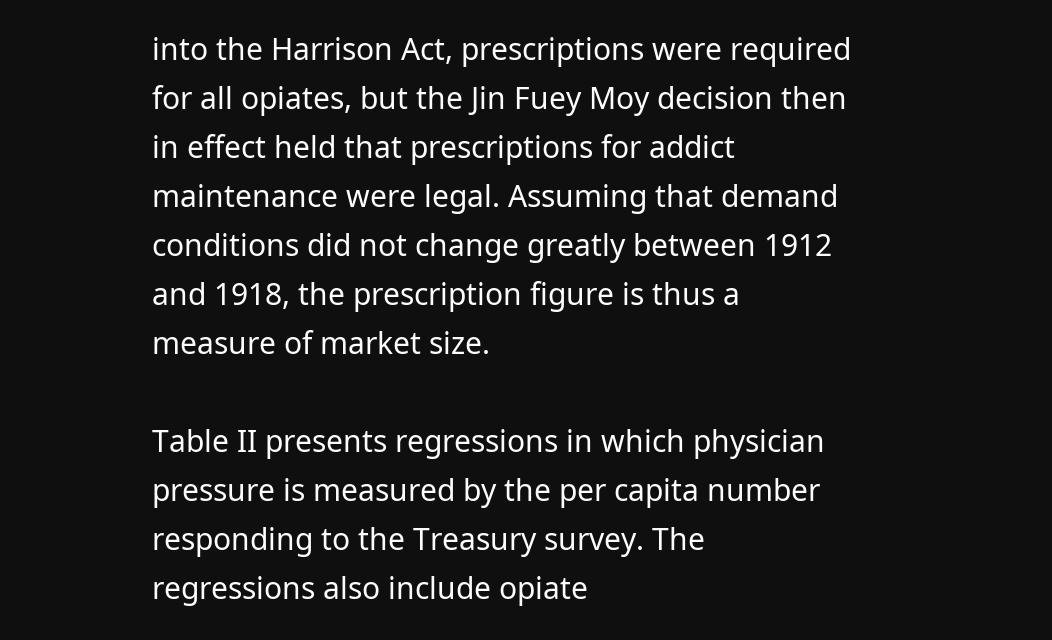into the Harrison Act, prescriptions were required for all opiates, but the Jin Fuey Moy decision then in effect held that prescriptions for addict maintenance were legal. Assuming that demand conditions did not change greatly between 1912 and 1918, the prescription figure is thus a measure of market size.

Table II presents regressions in which physician pressure is measured by the per capita number responding to the Treasury survey. The regressions also include opiate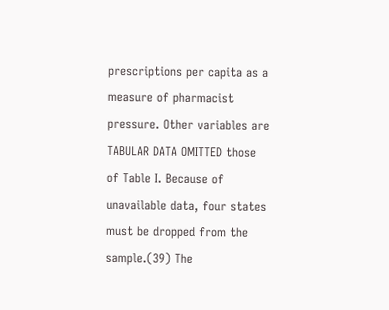prescriptions per capita as a measure of pharmacist pressure. Other variables are TABULAR DATA OMITTED those of Table I. Because of unavailable data, four states must be dropped from the sample.(39) The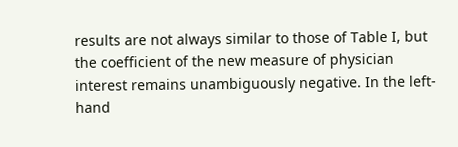results are not always similar to those of Table I, but the coefficient of the new measure of physician interest remains unambiguously negative. In the left-hand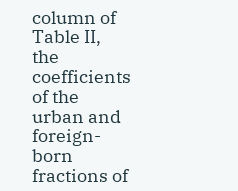column of Table II, the coefficients of the urban and foreign-born fractions of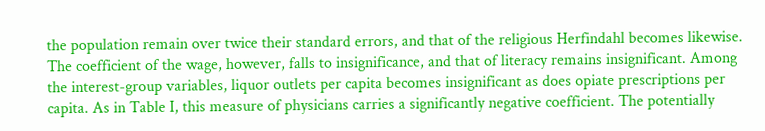the population remain over twice their standard errors, and that of the religious Herfindahl becomes likewise. The coefficient of the wage, however, falls to insignificance, and that of literacy remains insignificant. Among the interest-group variables, liquor outlets per capita becomes insignificant as does opiate prescriptions per capita. As in Table I, this measure of physicians carries a significantly negative coefficient. The potentially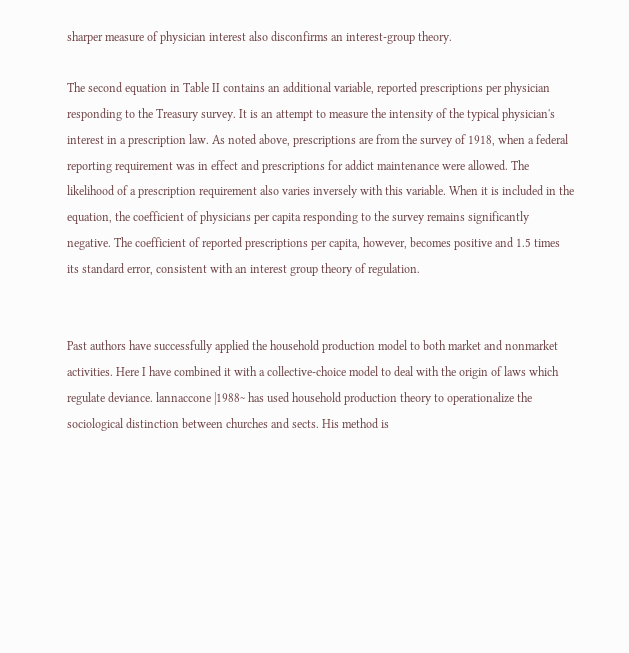sharper measure of physician interest also disconfirms an interest-group theory.

The second equation in Table II contains an additional variable, reported prescriptions per physician responding to the Treasury survey. It is an attempt to measure the intensity of the typical physician's interest in a prescription law. As noted above, prescriptions are from the survey of 1918, when a federal reporting requirement was in effect and prescriptions for addict maintenance were allowed. The likelihood of a prescription requirement also varies inversely with this variable. When it is included in the equation, the coefficient of physicians per capita responding to the survey remains significantly negative. The coefficient of reported prescriptions per capita, however, becomes positive and 1.5 times its standard error, consistent with an interest group theory of regulation.


Past authors have successfully applied the household production model to both market and nonmarket activities. Here I have combined it with a collective-choice model to deal with the origin of laws which regulate deviance. lannaccone |1988~ has used household production theory to operationalize the sociological distinction between churches and sects. His method is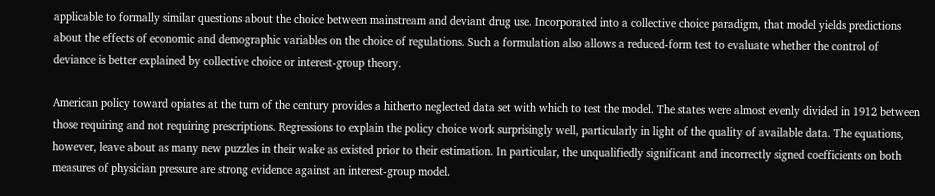applicable to formally similar questions about the choice between mainstream and deviant drug use. Incorporated into a collective choice paradigm, that model yields predictions about the effects of economic and demographic variables on the choice of regulations. Such a formulation also allows a reduced-form test to evaluate whether the control of deviance is better explained by collective choice or interest-group theory.

American policy toward opiates at the turn of the century provides a hitherto neglected data set with which to test the model. The states were almost evenly divided in 1912 between those requiring and not requiring prescriptions. Regressions to explain the policy choice work surprisingly well, particularly in light of the quality of available data. The equations, however, leave about as many new puzzles in their wake as existed prior to their estimation. In particular, the unqualifiedly significant and incorrectly signed coefficients on both measures of physician pressure are strong evidence against an interest-group model.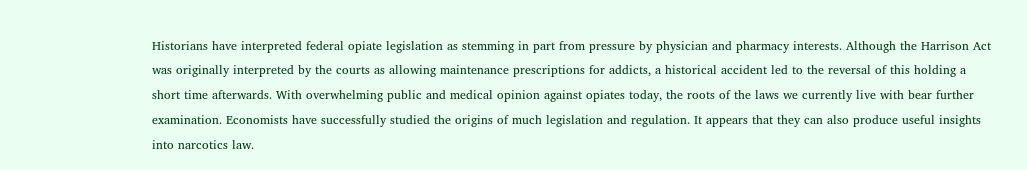Historians have interpreted federal opiate legislation as stemming in part from pressure by physician and pharmacy interests. Although the Harrison Act was originally interpreted by the courts as allowing maintenance prescriptions for addicts, a historical accident led to the reversal of this holding a short time afterwards. With overwhelming public and medical opinion against opiates today, the roots of the laws we currently live with bear further examination. Economists have successfully studied the origins of much legislation and regulation. It appears that they can also produce useful insights into narcotics law.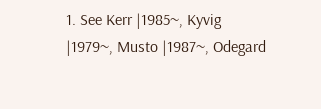1. See Kerr |1985~, Kyvig |1979~, Musto |1987~, Odegard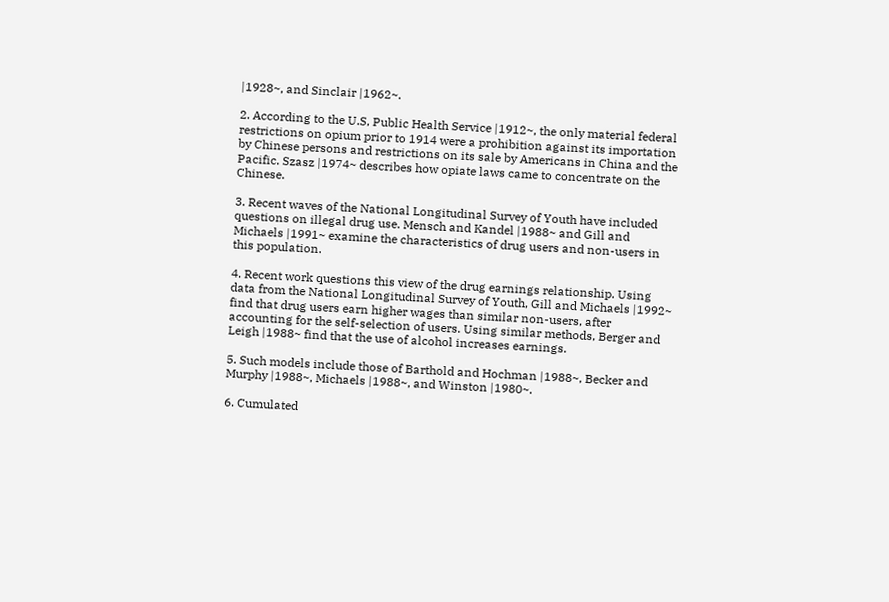|1928~, and Sinclair |1962~.

2. According to the U.S, Public Health Service |1912~, the only material federal restrictions on opium prior to 1914 were a prohibition against its importation by Chinese persons and restrictions on its sale by Americans in China and the Pacific. Szasz |1974~ describes how opiate laws came to concentrate on the Chinese.

3. Recent waves of the National Longitudinal Survey of Youth have included questions on illegal drug use. Mensch and Kandel |1988~ and Gill and Michaels |1991~ examine the characteristics of drug users and non-users in this population.

4. Recent work questions this view of the drug earnings relationship. Using data from the National Longitudinal Survey of Youth, Gill and Michaels |1992~ find that drug users earn higher wages than similar non-users, after accounting for the self-selection of users. Using similar methods, Berger and Leigh |1988~ find that the use of alcohol increases earnings.

5. Such models include those of Barthold and Hochman |1988~, Becker and Murphy |1988~, Michaels |1988~, and Winston |1980~.

6. Cumulated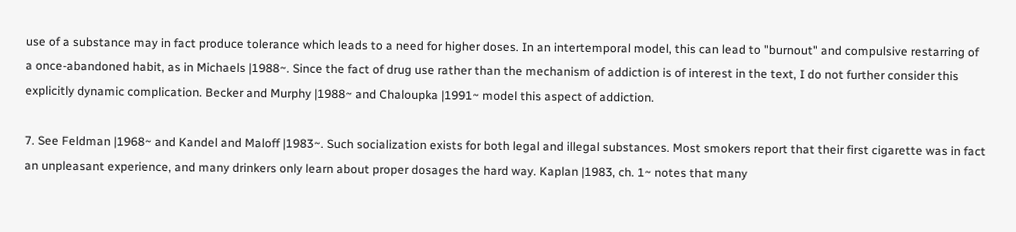use of a substance may in fact produce tolerance which leads to a need for higher doses. In an intertemporal model, this can lead to "burnout" and compulsive restarring of a once-abandoned habit, as in Michaels |1988~. Since the fact of drug use rather than the mechanism of addiction is of interest in the text, I do not further consider this explicitly dynamic complication. Becker and Murphy |1988~ and Chaloupka |1991~ model this aspect of addiction.

7. See Feldman |1968~ and Kandel and Maloff |1983~. Such socialization exists for both legal and illegal substances. Most smokers report that their first cigarette was in fact an unpleasant experience, and many drinkers only learn about proper dosages the hard way. Kaplan |1983, ch. 1~ notes that many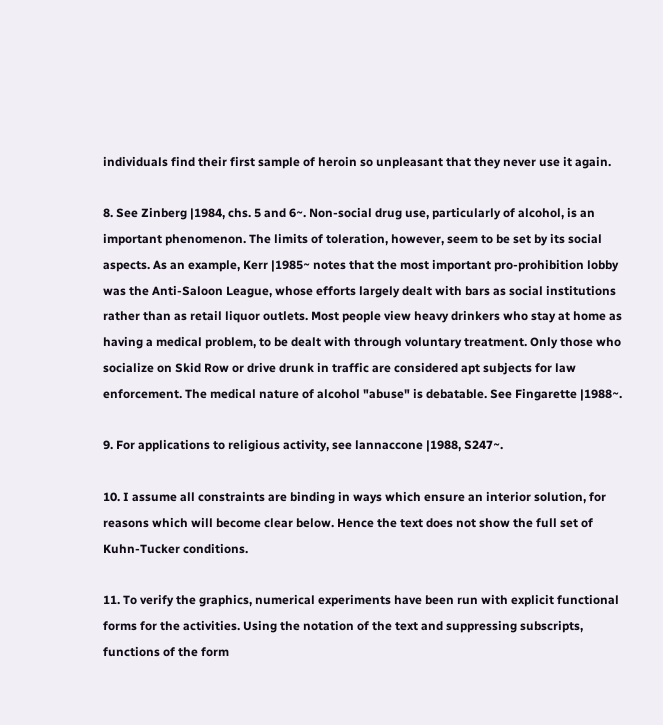individuals find their first sample of heroin so unpleasant that they never use it again.

8. See Zinberg |1984, chs. 5 and 6~. Non-social drug use, particularly of alcohol, is an important phenomenon. The limits of toleration, however, seem to be set by its social aspects. As an example, Kerr |1985~ notes that the most important pro-prohibition lobby was the Anti-Saloon League, whose efforts largely dealt with bars as social institutions rather than as retail liquor outlets. Most people view heavy drinkers who stay at home as having a medical problem, to be dealt with through voluntary treatment. Only those who socialize on Skid Row or drive drunk in traffic are considered apt subjects for law enforcement. The medical nature of alcohol "abuse" is debatable. See Fingarette |1988~.

9. For applications to religious activity, see lannaccone |1988, S247~.

10. I assume all constraints are binding in ways which ensure an interior solution, for reasons which will become clear below. Hence the text does not show the full set of Kuhn-Tucker conditions.

11. To verify the graphics, numerical experiments have been run with explicit functional forms for the activities. Using the notation of the text and suppressing subscripts, functions of the form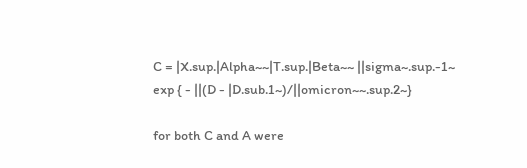C = |X.sup.|Alpha~~|T.sup.|Beta~~ ||sigma~.sup.-1~ exp { - ||(D - |D.sub.1~)/||omicron~~.sup.2~}

for both C and A were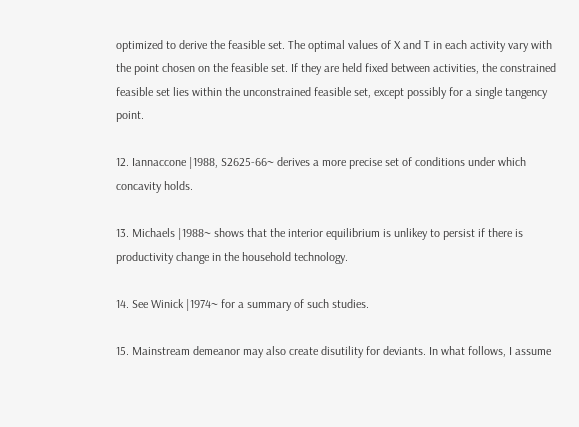optimized to derive the feasible set. The optimal values of X and T in each activity vary with the point chosen on the feasible set. If they are held fixed between activities, the constrained feasible set lies within the unconstrained feasible set, except possibly for a single tangency point.

12. Iannaccone |1988, S2625-66~ derives a more precise set of conditions under which concavity holds.

13. Michaels |1988~ shows that the interior equilibrium is unlikey to persist if there is productivity change in the household technology.

14. See Winick |1974~ for a summary of such studies.

15. Mainstream demeanor may also create disutility for deviants. In what follows, I assume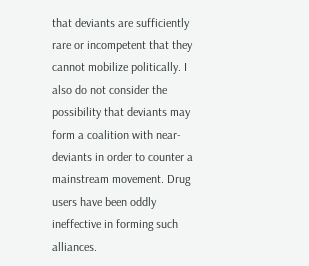that deviants are sufficiently rare or incompetent that they cannot mobilize politically. I also do not consider the possibility that deviants may form a coalition with near-deviants in order to counter a mainstream movement. Drug users have been oddly ineffective in forming such alliances.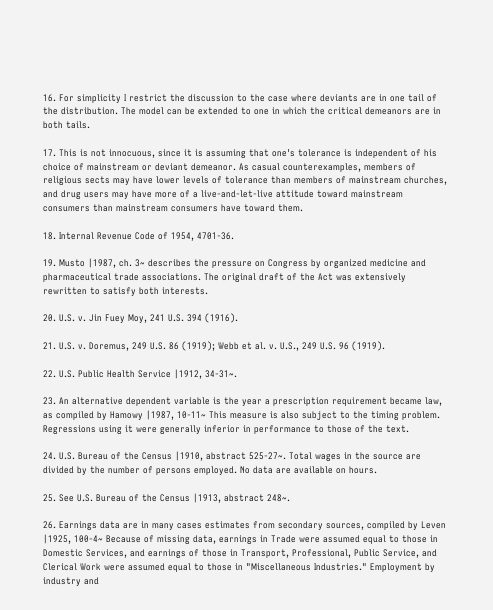16. For simplicity I restrict the discussion to the case where deviants are in one tail of the distribution. The model can be extended to one in which the critical demeanors are in both tails.

17. This is not innocuous, since it is assuming that one's tolerance is independent of his choice of mainstream or deviant demeanor. As casual counterexamples, members of religious sects may have lower levels of tolerance than members of mainstream churches, and drug users may have more of a live-and-let-live attitude toward mainstream consumers than mainstream consumers have toward them.

18. Internal Revenue Code of 1954, 4701-36.

19. Musto |1987, ch. 3~ describes the pressure on Congress by organized medicine and pharmaceutical trade associations. The original draft of the Act was extensively rewritten to satisfy both interests.

20. U.S. v. Jin Fuey Moy, 241 U.S. 394 (1916).

21. U.S. v. Doremus, 249 U.S. 86 (1919); Webb et al. v. U.S., 249 U.S. 96 (1919).

22. U.S. Public Health Service |1912, 34-31~.

23. An alternative dependent variable is the year a prescription requirement became law, as compiled by Hamowy |1987, 10-11~ This measure is also subject to the timing problem. Regressions using it were generally inferior in performance to those of the text.

24. U.S. Bureau of the Census |1910, abstract 525-27~. Total wages in the source are divided by the number of persons employed. No data are available on hours.

25. See U.S. Bureau of the Census |1913, abstract 248~.

26. Earnings data are in many cases estimates from secondary sources, compiled by Leven |1925, 100-4~ Because of missing data, earnings in Trade were assumed equal to those in Domestic Services, and earnings of those in Transport, Professional, Public Service, and Clerical Work were assumed equal to those in "Miscellaneous Industries." Employment by industry and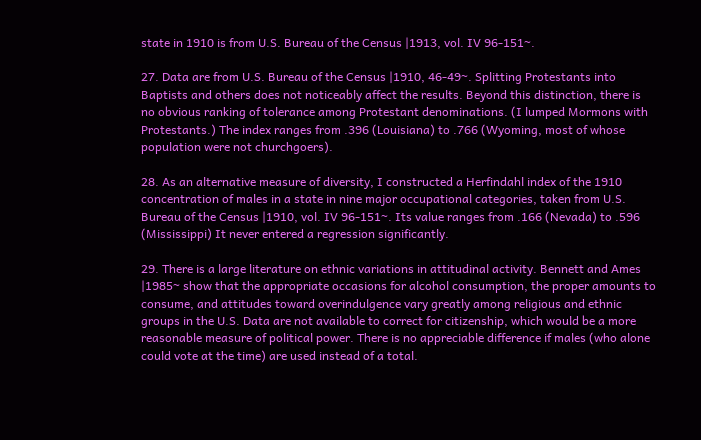state in 1910 is from U.S. Bureau of the Census |1913, vol. IV 96-151~.

27. Data are from U.S. Bureau of the Census |1910, 46-49~. Splitting Protestants into Baptists and others does not noticeably affect the results. Beyond this distinction, there is no obvious ranking of tolerance among Protestant denominations. (I lumped Mormons with Protestants.) The index ranges from .396 (Louisiana) to .766 (Wyoming, most of whose population were not churchgoers).

28. As an alternative measure of diversity, I constructed a Herfindahl index of the 1910 concentration of males in a state in nine major occupational categories, taken from U.S. Bureau of the Census |1910, vol. IV 96-151~. Its value ranges from .166 (Nevada) to .596 (Mississippi) It never entered a regression significantly.

29. There is a large literature on ethnic variations in attitudinal activity. Bennett and Ames |1985~ show that the appropriate occasions for alcohol consumption, the proper amounts to consume, and attitudes toward overindulgence vary greatly among religious and ethnic groups in the U.S. Data are not available to correct for citizenship, which would be a more reasonable measure of political power. There is no appreciable difference if males (who alone could vote at the time) are used instead of a total.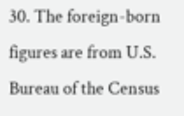30. The foreign-born figures are from U.S. Bureau of the Census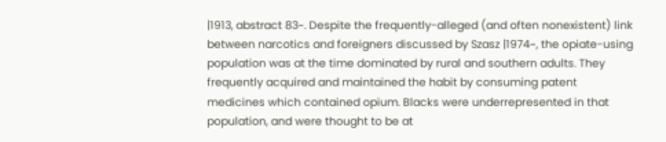|1913, abstract 83~. Despite the frequently-alleged (and often nonexistent) link between narcotics and foreigners discussed by Szasz |1974~, the opiate-using population was at the time dominated by rural and southern adults. They frequently acquired and maintained the habit by consuming patent medicines which contained opium. Blacks were underrepresented in that population, and were thought to be at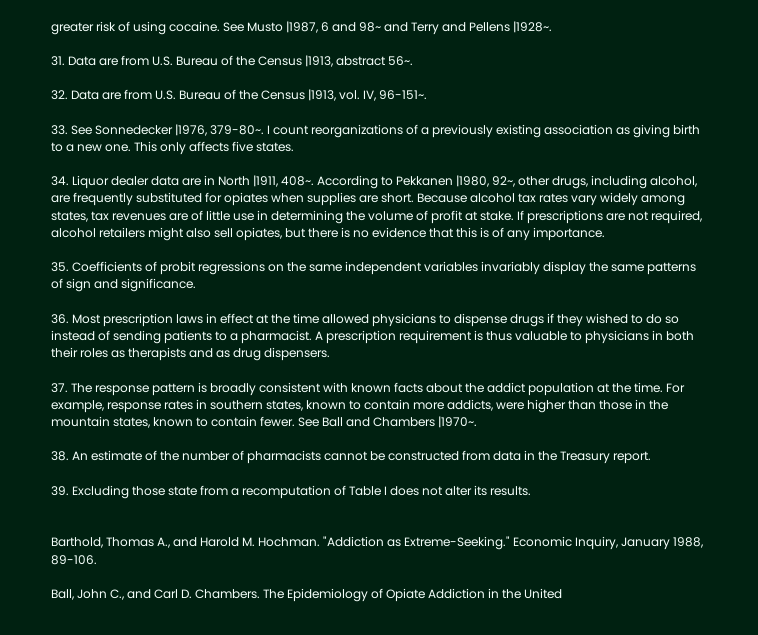greater risk of using cocaine. See Musto |1987, 6 and 98~ and Terry and Pellens |1928~.

31. Data are from U.S. Bureau of the Census |1913, abstract 56~.

32. Data are from U.S. Bureau of the Census |1913, vol. IV, 96-151~.

33. See Sonnedecker |1976, 379-80~. I count reorganizations of a previously existing association as giving birth to a new one. This only affects five states.

34. Liquor dealer data are in North |1911, 408~. According to Pekkanen |1980, 92~, other drugs, including alcohol, are frequently substituted for opiates when supplies are short. Because alcohol tax rates vary widely among states, tax revenues are of little use in determining the volume of profit at stake. If prescriptions are not required, alcohol retailers might also sell opiates, but there is no evidence that this is of any importance.

35. Coefficients of probit regressions on the same independent variables invariably display the same patterns of sign and significance.

36. Most prescription laws in effect at the time allowed physicians to dispense drugs if they wished to do so instead of sending patients to a pharmacist. A prescription requirement is thus valuable to physicians in both their roles as therapists and as drug dispensers.

37. The response pattern is broadly consistent with known facts about the addict population at the time. For example, response rates in southern states, known to contain more addicts, were higher than those in the mountain states, known to contain fewer. See Ball and Chambers |1970~.

38. An estimate of the number of pharmacists cannot be constructed from data in the Treasury report.

39. Excluding those state from a recomputation of Table I does not alter its results.


Barthold, Thomas A., and Harold M. Hochman. "Addiction as Extreme-Seeking." Economic Inquiry, January 1988, 89-106.

Ball, John C., and Carl D. Chambers. The Epidemiology of Opiate Addiction in the United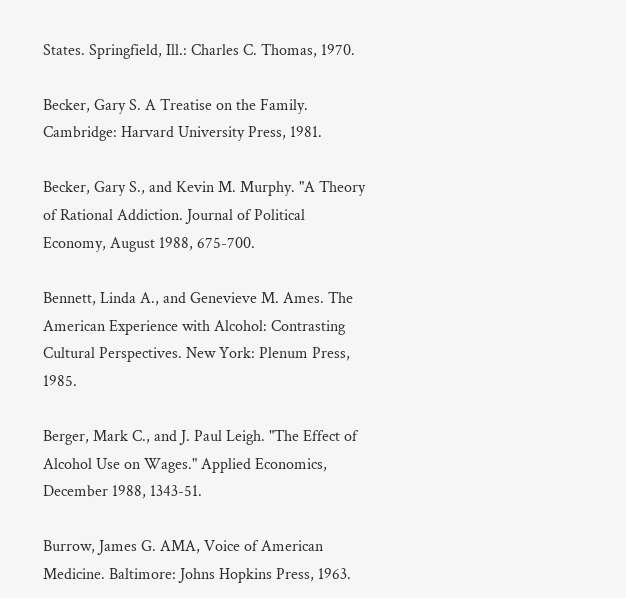States. Springfield, Ill.: Charles C. Thomas, 1970.

Becker, Gary S. A Treatise on the Family. Cambridge: Harvard University Press, 1981.

Becker, Gary S., and Kevin M. Murphy. "A Theory of Rational Addiction. Journal of Political Economy, August 1988, 675-700.

Bennett, Linda A., and Genevieve M. Ames. The American Experience with Alcohol: Contrasting Cultural Perspectives. New York: Plenum Press, 1985.

Berger, Mark C., and J. Paul Leigh. "The Effect of Alcohol Use on Wages." Applied Economics, December 1988, 1343-51.

Burrow, James G. AMA, Voice of American Medicine. Baltimore: Johns Hopkins Press, 1963.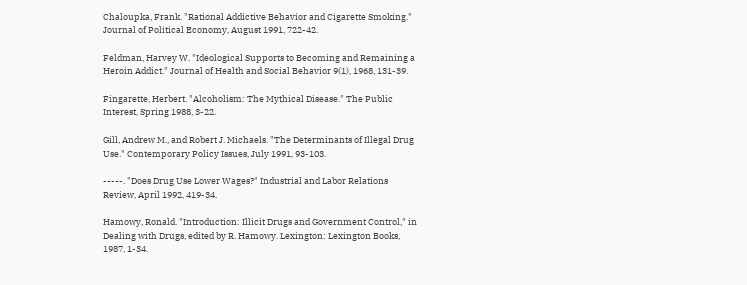Chaloupka, Frank. "Rational Addictive Behavior and Cigarette Smoking." Journal of Political Economy, August 1991, 722-42.

Feldman, Harvey W. "Ideological Supports to Becoming and Remaining a Heroin Addict." Journal of Health and Social Behavior 9(1), 1968, 131-39.

Fingarette, Herbert. "Alcoholism: The Mythical Disease." The Public Interest, Spring 1988, 3-22.

Gill, Andrew M., and Robert J. Michaels. "The Determinants of Illegal Drug Use." Contemporary Policy Issues, July 1991, 93-103.

-----. "Does Drug Use Lower Wages?" Industrial and Labor Relations Review, April 1992, 419-34.

Hamowy, Ronald. "Introduction: Illicit Drugs and Government Control," in Dealing with Drugs, edited by R. Hamowy. Lexington: Lexington Books, 1987, 1-34.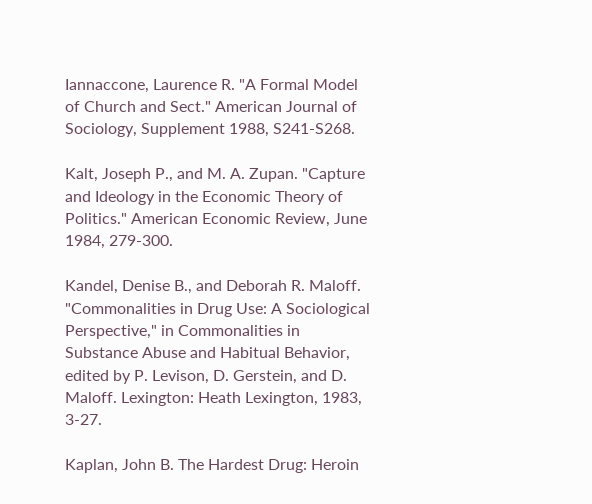Iannaccone, Laurence R. "A Formal Model of Church and Sect." American Journal of Sociology, Supplement 1988, S241-S268.

Kalt, Joseph P., and M. A. Zupan. "Capture and Ideology in the Economic Theory of Politics." American Economic Review, June 1984, 279-300.

Kandel, Denise B., and Deborah R. Maloff. "Commonalities in Drug Use: A Sociological Perspective," in Commonalities in Substance Abuse and Habitual Behavior, edited by P. Levison, D. Gerstein, and D. Maloff. Lexington: Heath Lexington, 1983, 3-27.

Kaplan, John B. The Hardest Drug: Heroin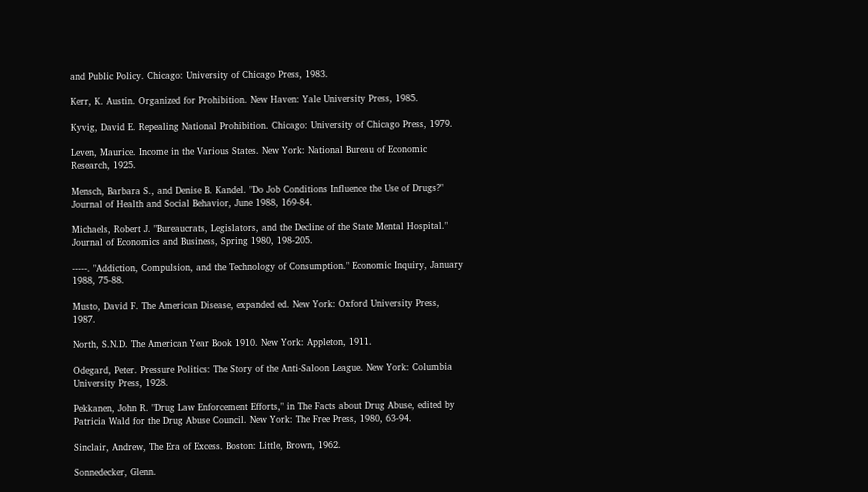and Public Policy. Chicago: University of Chicago Press, 1983.

Kerr, K. Austin. Organized for Prohibition. New Haven: Yale University Press, 1985.

Kyvig, David E. Repealing National Prohibition. Chicago: University of Chicago Press, 1979.

Leven, Maurice. Income in the Various States. New York: National Bureau of Economic Research, 1925.

Mensch, Barbara S., and Denise B. Kandel. "Do Job Conditions Influence the Use of Drugs?" Journal of Health and Social Behavior, June 1988, 169-84.

Michaels, Robert J. "Bureaucrats, Legislators, and the Decline of the State Mental Hospital." Journal of Economics and Business, Spring 1980, 198-205.

-----. "Addiction, Compulsion, and the Technology of Consumption." Economic Inquiry, January 1988, 75-88.

Musto, David F. The American Disease, expanded ed. New York: Oxford University Press, 1987.

North, S.N.D. The American Year Book 1910. New York: Appleton, 1911.

Odegard, Peter. Pressure Politics: The Story of the Anti-Saloon League. New York: Columbia University Press, 1928.

Pekkanen, John R. "Drug Law Enforcement Efforts," in The Facts about Drug Abuse, edited by Patricia Wald for the Drug Abuse Council. New York: The Free Press, 1980, 63-94.

Sinclair, Andrew, The Era of Excess. Boston: Little, Brown, 1962.

Sonnedecker, Glenn.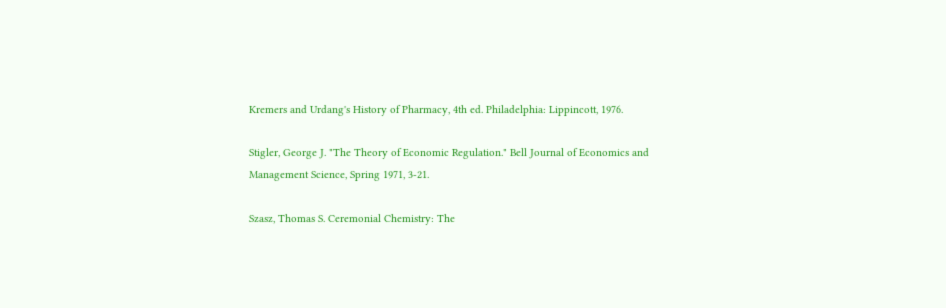Kremers and Urdang's History of Pharmacy, 4th ed. Philadelphia: Lippincott, 1976.

Stigler, George J. "The Theory of Economic Regulation." Bell Journal of Economics and Management Science, Spring 1971, 3-21.

Szasz, Thomas S. Ceremonial Chemistry: The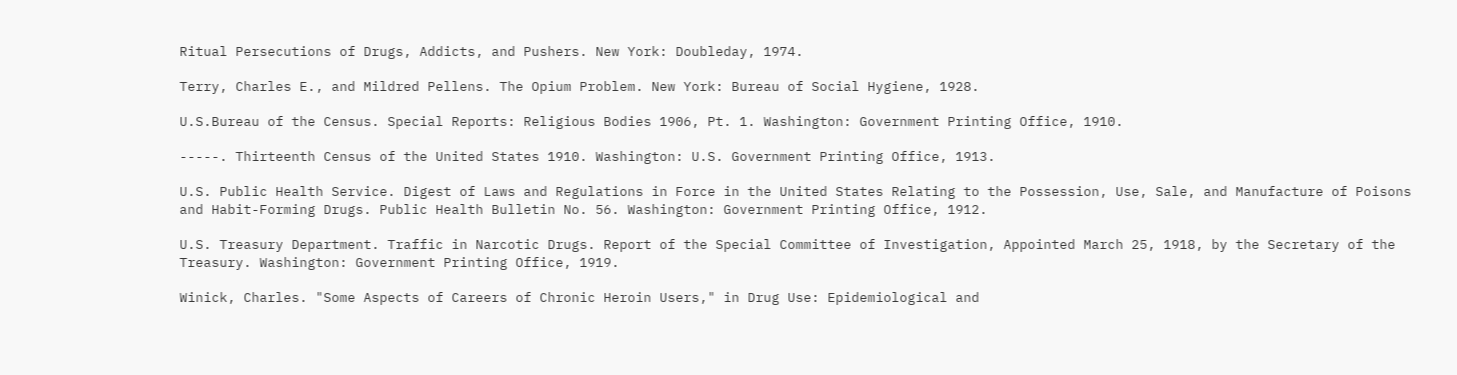Ritual Persecutions of Drugs, Addicts, and Pushers. New York: Doubleday, 1974.

Terry, Charles E., and Mildred Pellens. The Opium Problem. New York: Bureau of Social Hygiene, 1928.

U.S.Bureau of the Census. Special Reports: Religious Bodies 1906, Pt. 1. Washington: Government Printing Office, 1910.

-----. Thirteenth Census of the United States 1910. Washington: U.S. Government Printing Office, 1913.

U.S. Public Health Service. Digest of Laws and Regulations in Force in the United States Relating to the Possession, Use, Sale, and Manufacture of Poisons and Habit-Forming Drugs. Public Health Bulletin No. 56. Washington: Government Printing Office, 1912.

U.S. Treasury Department. Traffic in Narcotic Drugs. Report of the Special Committee of Investigation, Appointed March 25, 1918, by the Secretary of the Treasury. Washington: Government Printing Office, 1919.

Winick, Charles. "Some Aspects of Careers of Chronic Heroin Users," in Drug Use: Epidemiological and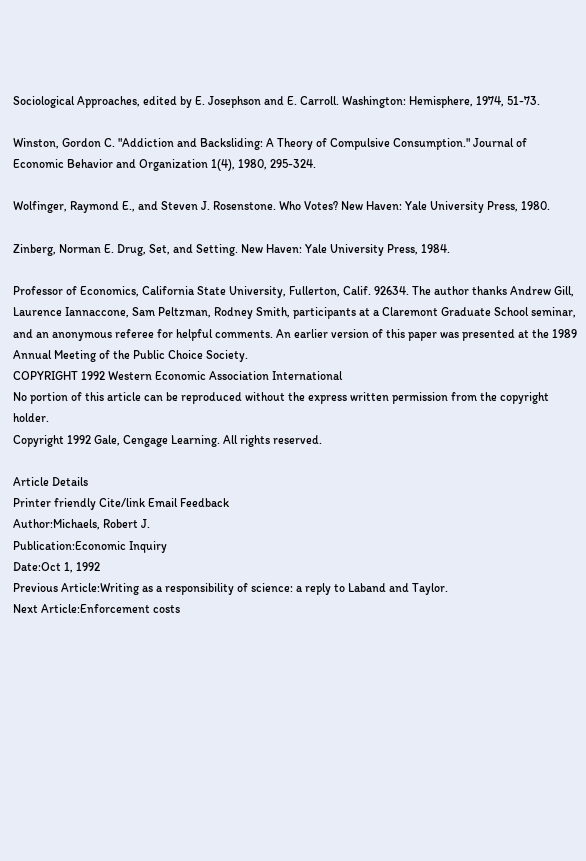Sociological Approaches, edited by E. Josephson and E. Carroll. Washington: Hemisphere, 1974, 51-73.

Winston, Gordon C. "Addiction and Backsliding: A Theory of Compulsive Consumption." Journal of Economic Behavior and Organization 1(4), 1980, 295-324.

Wolfinger, Raymond E., and Steven J. Rosenstone. Who Votes? New Haven: Yale University Press, 1980.

Zinberg, Norman E. Drug, Set, and Setting. New Haven: Yale University Press, 1984.

Professor of Economics, California State University, Fullerton, Calif. 92634. The author thanks Andrew Gill, Laurence Iannaccone, Sam Peltzman, Rodney Smith, participants at a Claremont Graduate School seminar, and an anonymous referee for helpful comments. An earlier version of this paper was presented at the 1989 Annual Meeting of the Public Choice Society.
COPYRIGHT 1992 Western Economic Association International
No portion of this article can be reproduced without the express written permission from the copyright holder.
Copyright 1992 Gale, Cengage Learning. All rights reserved.

Article Details
Printer friendly Cite/link Email Feedback
Author:Michaels, Robert J.
Publication:Economic Inquiry
Date:Oct 1, 1992
Previous Article:Writing as a responsibility of science: a reply to Laband and Taylor.
Next Article:Enforcement costs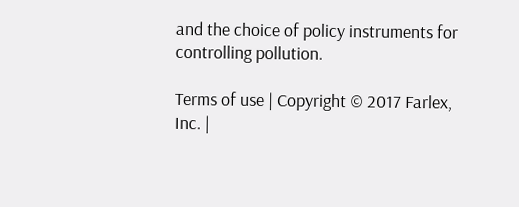and the choice of policy instruments for controlling pollution.

Terms of use | Copyright © 2017 Farlex, Inc. |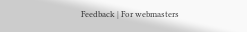Feedback | For webmasters